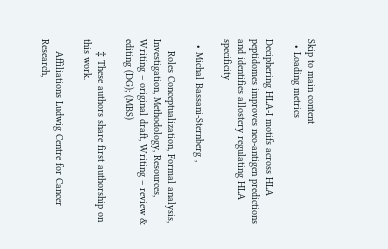Skip to main content
  • Loading metrics

Deciphering HLA-I motifs across HLA peptidomes improves neo-antigen predictions and identifies allostery regulating HLA specificity

  • Michal Bassani-Sternberg ,

    Roles Conceptualization, Formal analysis, Investigation, Methodology, Resources, Writing – original draft, Writing – review & editing (DG); (MBS)

    ‡ These authors share first authorship on this work.

    Affiliations Ludwig Centre for Cancer Research,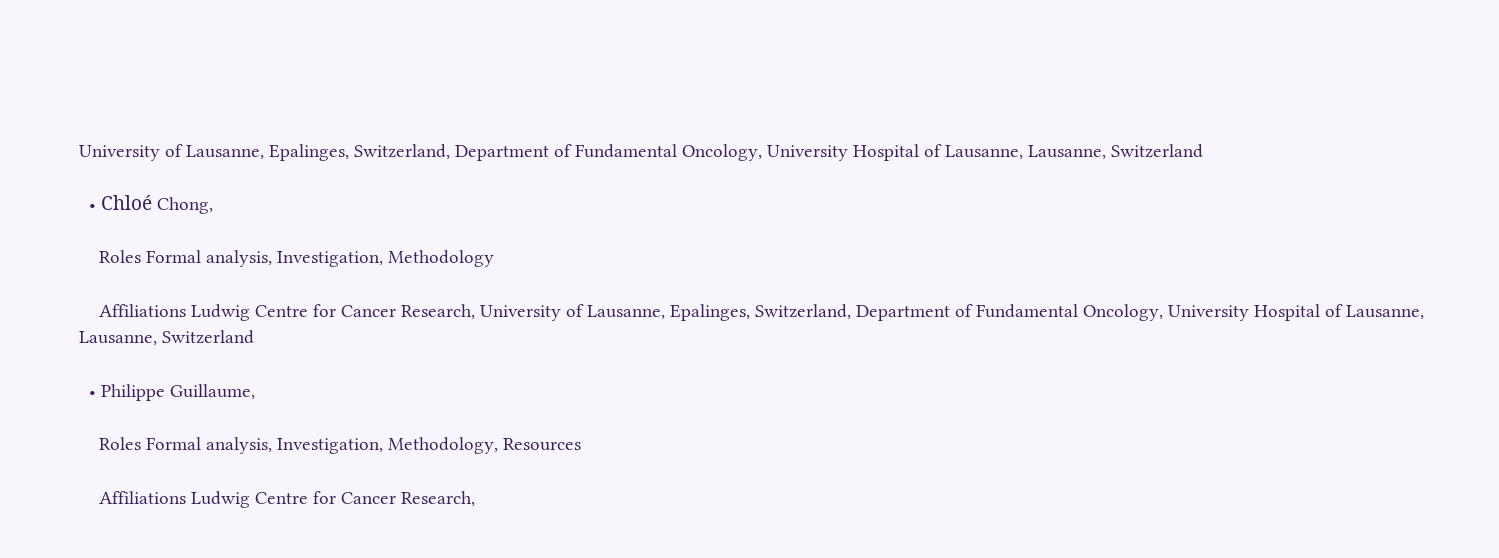University of Lausanne, Epalinges, Switzerland, Department of Fundamental Oncology, University Hospital of Lausanne, Lausanne, Switzerland

  • Chloé Chong,

    Roles Formal analysis, Investigation, Methodology

    Affiliations Ludwig Centre for Cancer Research, University of Lausanne, Epalinges, Switzerland, Department of Fundamental Oncology, University Hospital of Lausanne, Lausanne, Switzerland

  • Philippe Guillaume,

    Roles Formal analysis, Investigation, Methodology, Resources

    Affiliations Ludwig Centre for Cancer Research,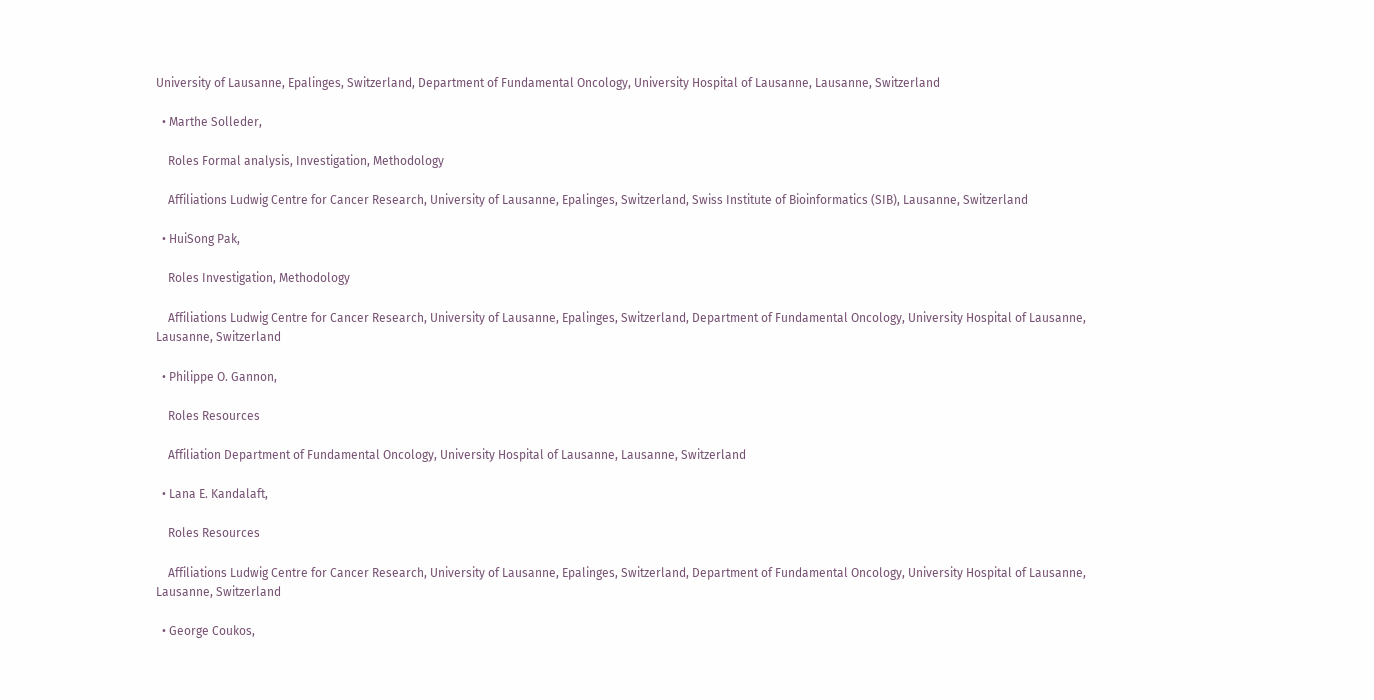University of Lausanne, Epalinges, Switzerland, Department of Fundamental Oncology, University Hospital of Lausanne, Lausanne, Switzerland

  • Marthe Solleder,

    Roles Formal analysis, Investigation, Methodology

    Affiliations Ludwig Centre for Cancer Research, University of Lausanne, Epalinges, Switzerland, Swiss Institute of Bioinformatics (SIB), Lausanne, Switzerland

  • HuiSong Pak,

    Roles Investigation, Methodology

    Affiliations Ludwig Centre for Cancer Research, University of Lausanne, Epalinges, Switzerland, Department of Fundamental Oncology, University Hospital of Lausanne, Lausanne, Switzerland

  • Philippe O. Gannon,

    Roles Resources

    Affiliation Department of Fundamental Oncology, University Hospital of Lausanne, Lausanne, Switzerland

  • Lana E. Kandalaft,

    Roles Resources

    Affiliations Ludwig Centre for Cancer Research, University of Lausanne, Epalinges, Switzerland, Department of Fundamental Oncology, University Hospital of Lausanne, Lausanne, Switzerland

  • George Coukos,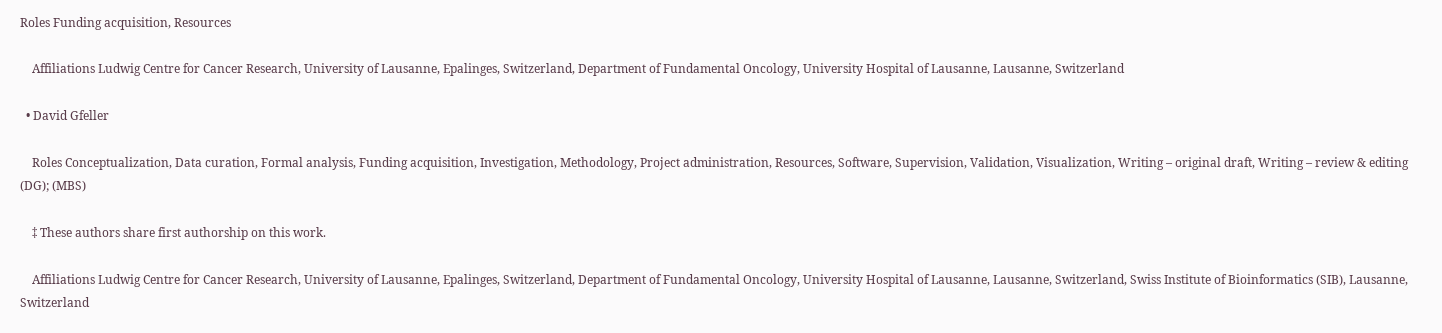Roles Funding acquisition, Resources

    Affiliations Ludwig Centre for Cancer Research, University of Lausanne, Epalinges, Switzerland, Department of Fundamental Oncology, University Hospital of Lausanne, Lausanne, Switzerland

  • David Gfeller

    Roles Conceptualization, Data curation, Formal analysis, Funding acquisition, Investigation, Methodology, Project administration, Resources, Software, Supervision, Validation, Visualization, Writing – original draft, Writing – review & editing (DG); (MBS)

    ‡ These authors share first authorship on this work.

    Affiliations Ludwig Centre for Cancer Research, University of Lausanne, Epalinges, Switzerland, Department of Fundamental Oncology, University Hospital of Lausanne, Lausanne, Switzerland, Swiss Institute of Bioinformatics (SIB), Lausanne, Switzerland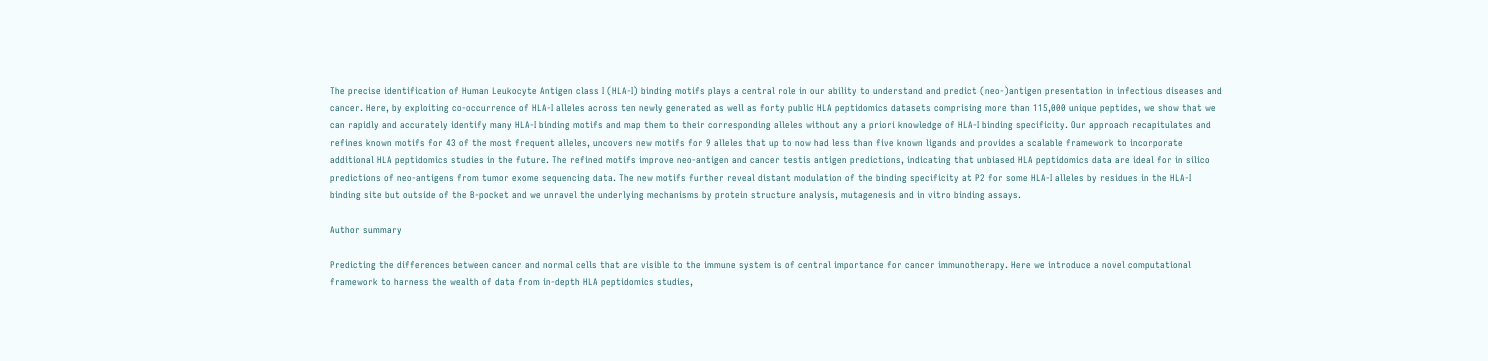The precise identification of Human Leukocyte Antigen class I (HLA-I) binding motifs plays a central role in our ability to understand and predict (neo-)antigen presentation in infectious diseases and cancer. Here, by exploiting co-occurrence of HLA-I alleles across ten newly generated as well as forty public HLA peptidomics datasets comprising more than 115,000 unique peptides, we show that we can rapidly and accurately identify many HLA-I binding motifs and map them to their corresponding alleles without any a priori knowledge of HLA-I binding specificity. Our approach recapitulates and refines known motifs for 43 of the most frequent alleles, uncovers new motifs for 9 alleles that up to now had less than five known ligands and provides a scalable framework to incorporate additional HLA peptidomics studies in the future. The refined motifs improve neo-antigen and cancer testis antigen predictions, indicating that unbiased HLA peptidomics data are ideal for in silico predictions of neo-antigens from tumor exome sequencing data. The new motifs further reveal distant modulation of the binding specificity at P2 for some HLA-I alleles by residues in the HLA-I binding site but outside of the B-pocket and we unravel the underlying mechanisms by protein structure analysis, mutagenesis and in vitro binding assays.

Author summary

Predicting the differences between cancer and normal cells that are visible to the immune system is of central importance for cancer immunotherapy. Here we introduce a novel computational framework to harness the wealth of data from in-depth HLA peptidomics studies,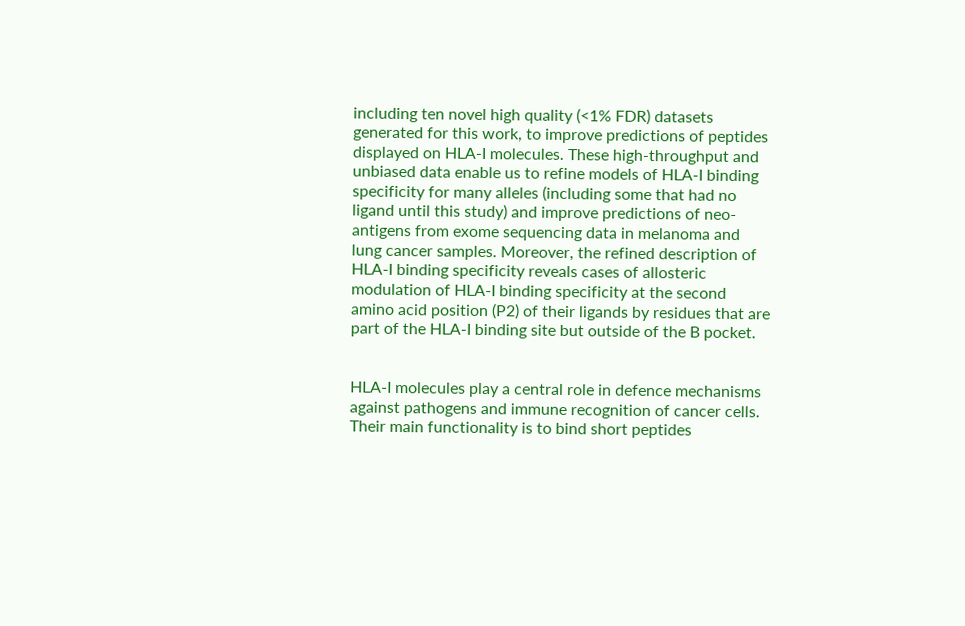including ten novel high quality (<1% FDR) datasets generated for this work, to improve predictions of peptides displayed on HLA-I molecules. These high-throughput and unbiased data enable us to refine models of HLA-I binding specificity for many alleles (including some that had no ligand until this study) and improve predictions of neo-antigens from exome sequencing data in melanoma and lung cancer samples. Moreover, the refined description of HLA-I binding specificity reveals cases of allosteric modulation of HLA-I binding specificity at the second amino acid position (P2) of their ligands by residues that are part of the HLA-I binding site but outside of the B pocket.


HLA-I molecules play a central role in defence mechanisms against pathogens and immune recognition of cancer cells. Their main functionality is to bind short peptides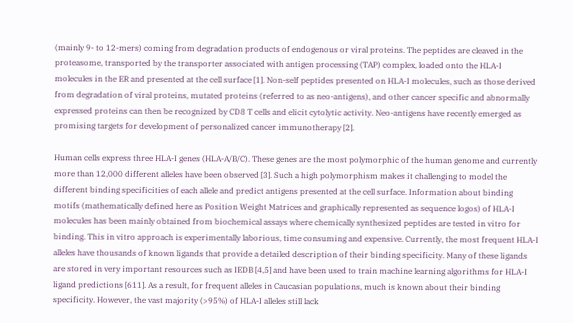(mainly 9- to 12-mers) coming from degradation products of endogenous or viral proteins. The peptides are cleaved in the proteasome, transported by the transporter associated with antigen processing (TAP) complex, loaded onto the HLA-I molecules in the ER and presented at the cell surface [1]. Non-self peptides presented on HLA-I molecules, such as those derived from degradation of viral proteins, mutated proteins (referred to as neo-antigens), and other cancer specific and abnormally expressed proteins can then be recognized by CD8 T cells and elicit cytolytic activity. Neo-antigens have recently emerged as promising targets for development of personalized cancer immunotherapy [2].

Human cells express three HLA-I genes (HLA-A/B/C). These genes are the most polymorphic of the human genome and currently more than 12,000 different alleles have been observed [3]. Such a high polymorphism makes it challenging to model the different binding specificities of each allele and predict antigens presented at the cell surface. Information about binding motifs (mathematically defined here as Position Weight Matrices and graphically represented as sequence logos) of HLA-I molecules has been mainly obtained from biochemical assays where chemically synthesized peptides are tested in vitro for binding. This in vitro approach is experimentally laborious, time consuming and expensive. Currently, the most frequent HLA-I alleles have thousands of known ligands that provide a detailed description of their binding specificity. Many of these ligands are stored in very important resources such as IEDB [4,5] and have been used to train machine learning algorithms for HLA-I ligand predictions [611]. As a result, for frequent alleles in Caucasian populations, much is known about their binding specificity. However, the vast majority (>95%) of HLA-I alleles still lack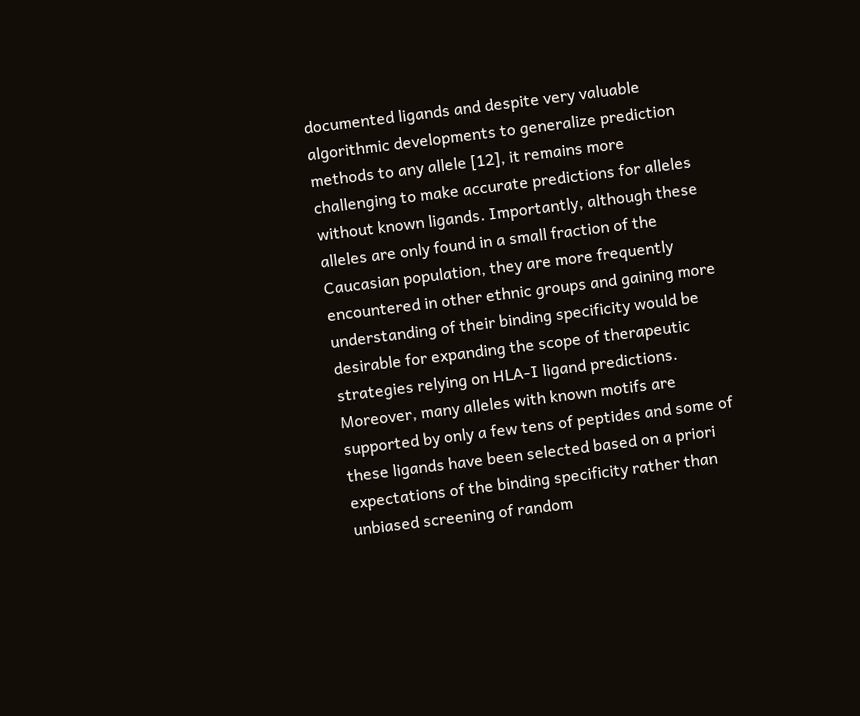documented ligands and despite very valuable algorithmic developments to generalize prediction methods to any allele [12], it remains more challenging to make accurate predictions for alleles without known ligands. Importantly, although these alleles are only found in a small fraction of the Caucasian population, they are more frequently encountered in other ethnic groups and gaining more understanding of their binding specificity would be desirable for expanding the scope of therapeutic strategies relying on HLA-I ligand predictions. Moreover, many alleles with known motifs are supported by only a few tens of peptides and some of these ligands have been selected based on a priori expectations of the binding specificity rather than unbiased screening of random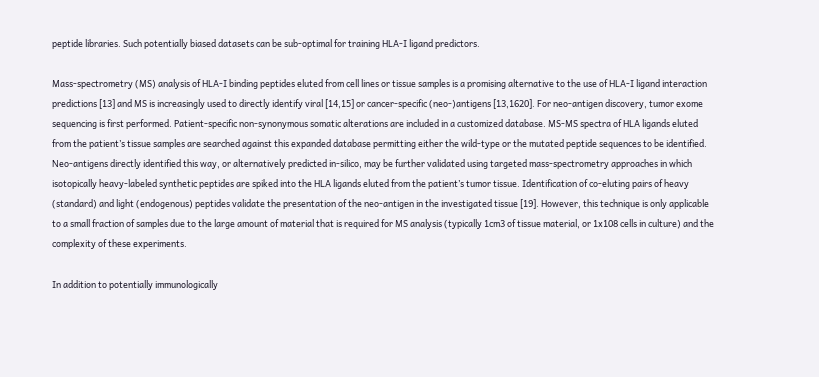peptide libraries. Such potentially biased datasets can be sub-optimal for training HLA-I ligand predictors.

Mass-spectrometry (MS) analysis of HLA-I binding peptides eluted from cell lines or tissue samples is a promising alternative to the use of HLA-I ligand interaction predictions [13] and MS is increasingly used to directly identify viral [14,15] or cancer-specific (neo-)antigens [13,1620]. For neo-antigen discovery, tumor exome sequencing is first performed. Patient-specific non-synonymous somatic alterations are included in a customized database. MS-MS spectra of HLA ligands eluted from the patient’s tissue samples are searched against this expanded database permitting either the wild-type or the mutated peptide sequences to be identified. Neo-antigens directly identified this way, or alternatively predicted in-silico, may be further validated using targeted mass-spectrometry approaches in which isotopically heavy-labeled synthetic peptides are spiked into the HLA ligands eluted from the patient’s tumor tissue. Identification of co-eluting pairs of heavy (standard) and light (endogenous) peptides validate the presentation of the neo-antigen in the investigated tissue [19]. However, this technique is only applicable to a small fraction of samples due to the large amount of material that is required for MS analysis (typically 1cm3 of tissue material, or 1x108 cells in culture) and the complexity of these experiments.

In addition to potentially immunologically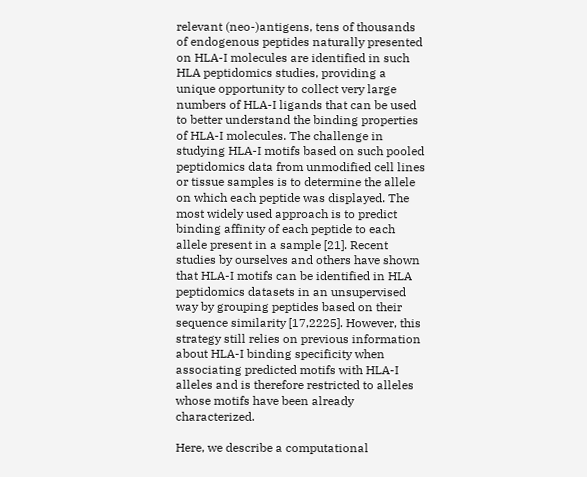relevant (neo-)antigens, tens of thousands of endogenous peptides naturally presented on HLA-I molecules are identified in such HLA peptidomics studies, providing a unique opportunity to collect very large numbers of HLA-I ligands that can be used to better understand the binding properties of HLA-I molecules. The challenge in studying HLA-I motifs based on such pooled peptidomics data from unmodified cell lines or tissue samples is to determine the allele on which each peptide was displayed. The most widely used approach is to predict binding affinity of each peptide to each allele present in a sample [21]. Recent studies by ourselves and others have shown that HLA-I motifs can be identified in HLA peptidomics datasets in an unsupervised way by grouping peptides based on their sequence similarity [17,2225]. However, this strategy still relies on previous information about HLA-I binding specificity when associating predicted motifs with HLA-I alleles and is therefore restricted to alleles whose motifs have been already characterized.

Here, we describe a computational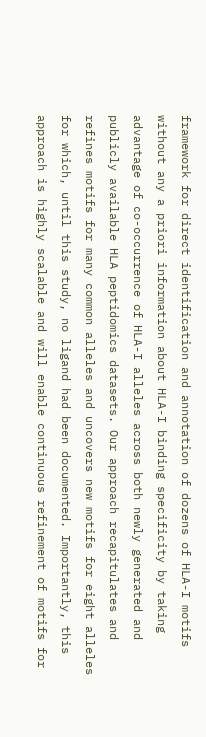framework for direct identification and annotation of dozens of HLA-I motifs without any a priori information about HLA-I binding specificity by taking advantage of co-occurrence of HLA-I alleles across both newly generated and publicly available HLA peptidomics datasets. Our approach recapitulates and refines motifs for many common alleles and uncovers new motifs for eight alleles for which, until this study, no ligand had been documented. Importantly, this approach is highly scalable and will enable continuous refinement of motifs for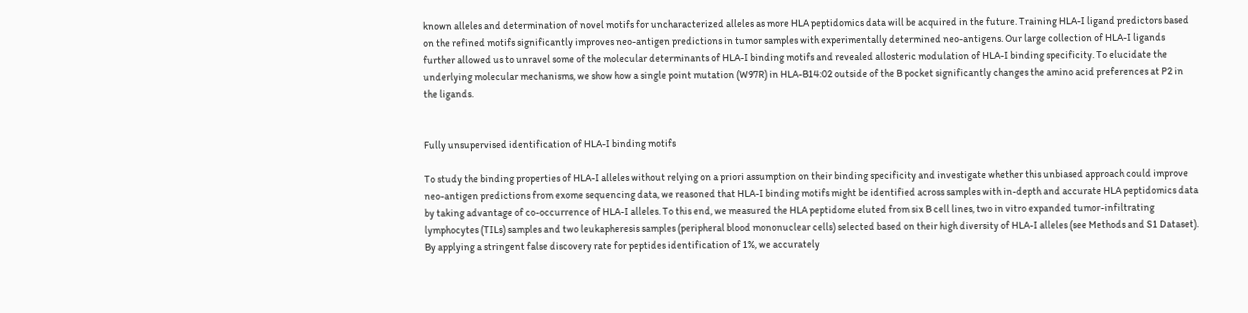known alleles and determination of novel motifs for uncharacterized alleles as more HLA peptidomics data will be acquired in the future. Training HLA-I ligand predictors based on the refined motifs significantly improves neo-antigen predictions in tumor samples with experimentally determined neo-antigens. Our large collection of HLA-I ligands further allowed us to unravel some of the molecular determinants of HLA-I binding motifs and revealed allosteric modulation of HLA-I binding specificity. To elucidate the underlying molecular mechanisms, we show how a single point mutation (W97R) in HLA-B14:02 outside of the B pocket significantly changes the amino acid preferences at P2 in the ligands.


Fully unsupervised identification of HLA-I binding motifs

To study the binding properties of HLA-I alleles without relying on a priori assumption on their binding specificity and investigate whether this unbiased approach could improve neo-antigen predictions from exome sequencing data, we reasoned that HLA-I binding motifs might be identified across samples with in-depth and accurate HLA peptidomics data by taking advantage of co-occurrence of HLA-I alleles. To this end, we measured the HLA peptidome eluted from six B cell lines, two in vitro expanded tumor-infiltrating lymphocytes (TILs) samples and two leukapheresis samples (peripheral blood mononuclear cells) selected based on their high diversity of HLA-I alleles (see Methods and S1 Dataset). By applying a stringent false discovery rate for peptides identification of 1%, we accurately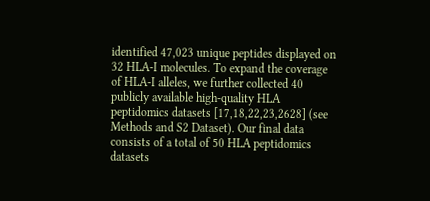identified 47,023 unique peptides displayed on 32 HLA-I molecules. To expand the coverage of HLA-I alleles, we further collected 40 publicly available high-quality HLA peptidomics datasets [17,18,22,23,2628] (see Methods and S2 Dataset). Our final data consists of a total of 50 HLA peptidomics datasets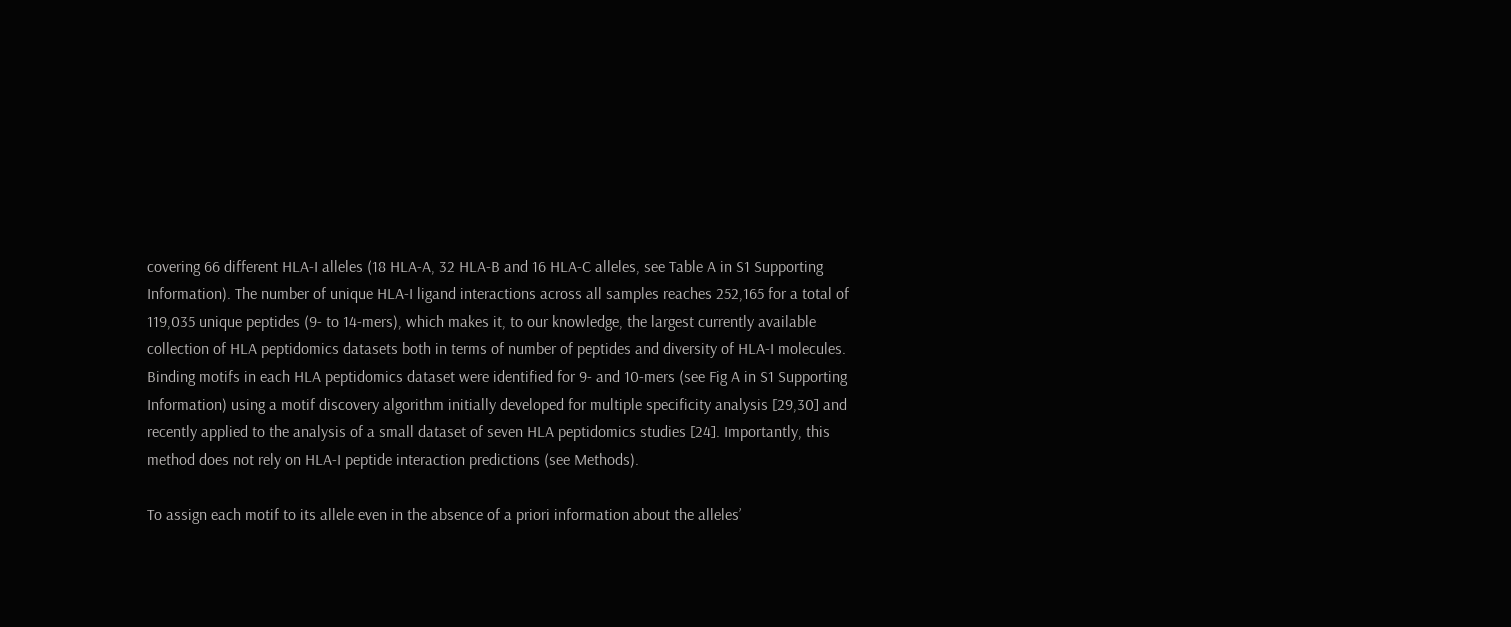covering 66 different HLA-I alleles (18 HLA-A, 32 HLA-B and 16 HLA-C alleles, see Table A in S1 Supporting Information). The number of unique HLA-I ligand interactions across all samples reaches 252,165 for a total of 119,035 unique peptides (9- to 14-mers), which makes it, to our knowledge, the largest currently available collection of HLA peptidomics datasets both in terms of number of peptides and diversity of HLA-I molecules. Binding motifs in each HLA peptidomics dataset were identified for 9- and 10-mers (see Fig A in S1 Supporting Information) using a motif discovery algorithm initially developed for multiple specificity analysis [29,30] and recently applied to the analysis of a small dataset of seven HLA peptidomics studies [24]. Importantly, this method does not rely on HLA-I peptide interaction predictions (see Methods).

To assign each motif to its allele even in the absence of a priori information about the alleles’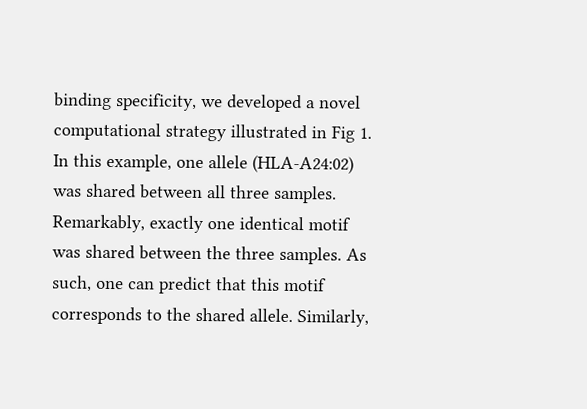binding specificity, we developed a novel computational strategy illustrated in Fig 1. In this example, one allele (HLA-A24:02) was shared between all three samples. Remarkably, exactly one identical motif was shared between the three samples. As such, one can predict that this motif corresponds to the shared allele. Similarly,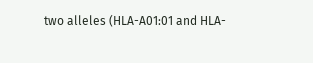two alleles (HLA-A01:01 and HLA-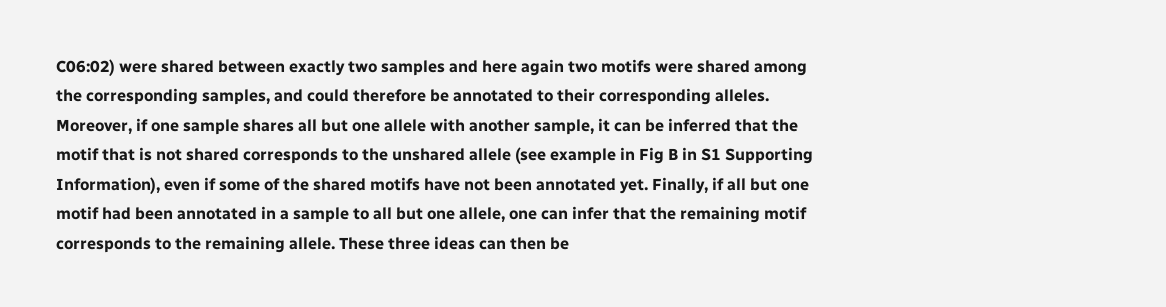C06:02) were shared between exactly two samples and here again two motifs were shared among the corresponding samples, and could therefore be annotated to their corresponding alleles. Moreover, if one sample shares all but one allele with another sample, it can be inferred that the motif that is not shared corresponds to the unshared allele (see example in Fig B in S1 Supporting Information), even if some of the shared motifs have not been annotated yet. Finally, if all but one motif had been annotated in a sample to all but one allele, one can infer that the remaining motif corresponds to the remaining allele. These three ideas can then be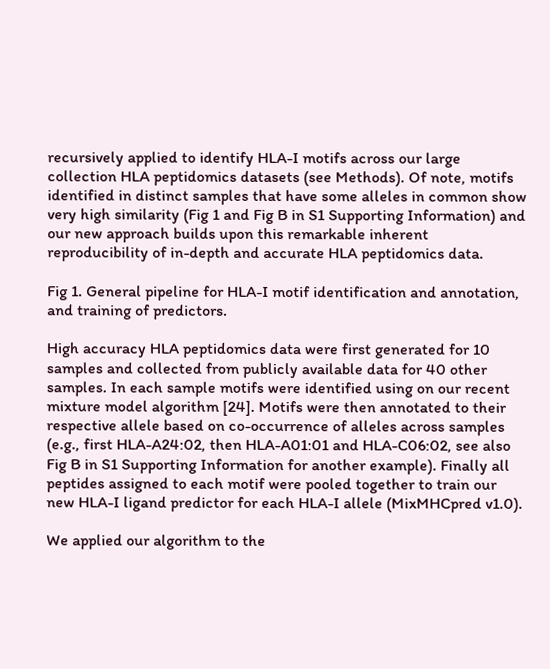recursively applied to identify HLA-I motifs across our large collection HLA peptidomics datasets (see Methods). Of note, motifs identified in distinct samples that have some alleles in common show very high similarity (Fig 1 and Fig B in S1 Supporting Information) and our new approach builds upon this remarkable inherent reproducibility of in-depth and accurate HLA peptidomics data.

Fig 1. General pipeline for HLA-I motif identification and annotation, and training of predictors.

High accuracy HLA peptidomics data were first generated for 10 samples and collected from publicly available data for 40 other samples. In each sample motifs were identified using on our recent mixture model algorithm [24]. Motifs were then annotated to their respective allele based on co-occurrence of alleles across samples (e.g., first HLA-A24:02, then HLA-A01:01 and HLA-C06:02, see also Fig B in S1 Supporting Information for another example). Finally all peptides assigned to each motif were pooled together to train our new HLA-I ligand predictor for each HLA-I allele (MixMHCpred v1.0).

We applied our algorithm to the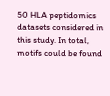50 HLA peptidomics datasets considered in this study. In total, motifs could be found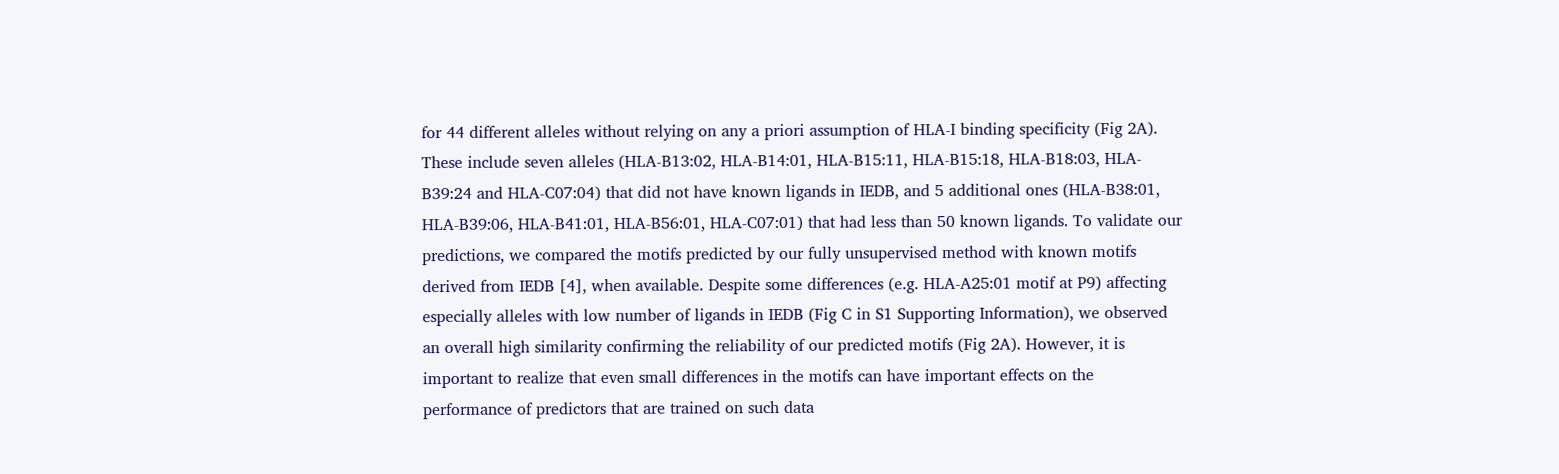for 44 different alleles without relying on any a priori assumption of HLA-I binding specificity (Fig 2A). These include seven alleles (HLA-B13:02, HLA-B14:01, HLA-B15:11, HLA-B15:18, HLA-B18:03, HLA-B39:24 and HLA-C07:04) that did not have known ligands in IEDB, and 5 additional ones (HLA-B38:01, HLA-B39:06, HLA-B41:01, HLA-B56:01, HLA-C07:01) that had less than 50 known ligands. To validate our predictions, we compared the motifs predicted by our fully unsupervised method with known motifs derived from IEDB [4], when available. Despite some differences (e.g. HLA-A25:01 motif at P9) affecting especially alleles with low number of ligands in IEDB (Fig C in S1 Supporting Information), we observed an overall high similarity confirming the reliability of our predicted motifs (Fig 2A). However, it is important to realize that even small differences in the motifs can have important effects on the performance of predictors that are trained on such data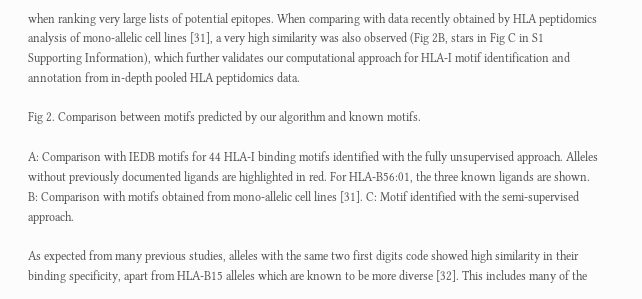when ranking very large lists of potential epitopes. When comparing with data recently obtained by HLA peptidomics analysis of mono-allelic cell lines [31], a very high similarity was also observed (Fig 2B, stars in Fig C in S1 Supporting Information), which further validates our computational approach for HLA-I motif identification and annotation from in-depth pooled HLA peptidomics data.

Fig 2. Comparison between motifs predicted by our algorithm and known motifs.

A: Comparison with IEDB motifs for 44 HLA-I binding motifs identified with the fully unsupervised approach. Alleles without previously documented ligands are highlighted in red. For HLA-B56:01, the three known ligands are shown. B: Comparison with motifs obtained from mono-allelic cell lines [31]. C: Motif identified with the semi-supervised approach.

As expected from many previous studies, alleles with the same two first digits code showed high similarity in their binding specificity, apart from HLA-B15 alleles which are known to be more diverse [32]. This includes many of the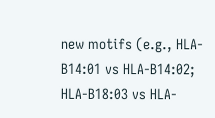new motifs (e.g., HLA-B14:01 vs HLA-B14:02; HLA-B18:03 vs HLA-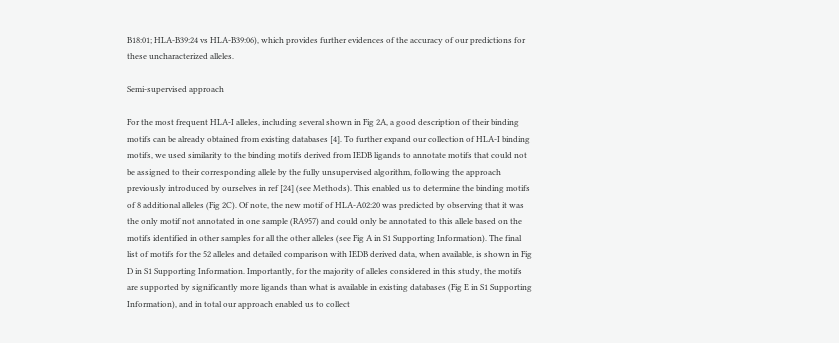B18:01; HLA-B39:24 vs HLA-B39:06), which provides further evidences of the accuracy of our predictions for these uncharacterized alleles.

Semi-supervised approach

For the most frequent HLA-I alleles, including several shown in Fig 2A, a good description of their binding motifs can be already obtained from existing databases [4]. To further expand our collection of HLA-I binding motifs, we used similarity to the binding motifs derived from IEDB ligands to annotate motifs that could not be assigned to their corresponding allele by the fully unsupervised algorithm, following the approach previously introduced by ourselves in ref [24] (see Methods). This enabled us to determine the binding motifs of 8 additional alleles (Fig 2C). Of note, the new motif of HLA-A02:20 was predicted by observing that it was the only motif not annotated in one sample (RA957) and could only be annotated to this allele based on the motifs identified in other samples for all the other alleles (see Fig A in S1 Supporting Information). The final list of motifs for the 52 alleles and detailed comparison with IEDB derived data, when available, is shown in Fig D in S1 Supporting Information. Importantly, for the majority of alleles considered in this study, the motifs are supported by significantly more ligands than what is available in existing databases (Fig E in S1 Supporting Information), and in total our approach enabled us to collect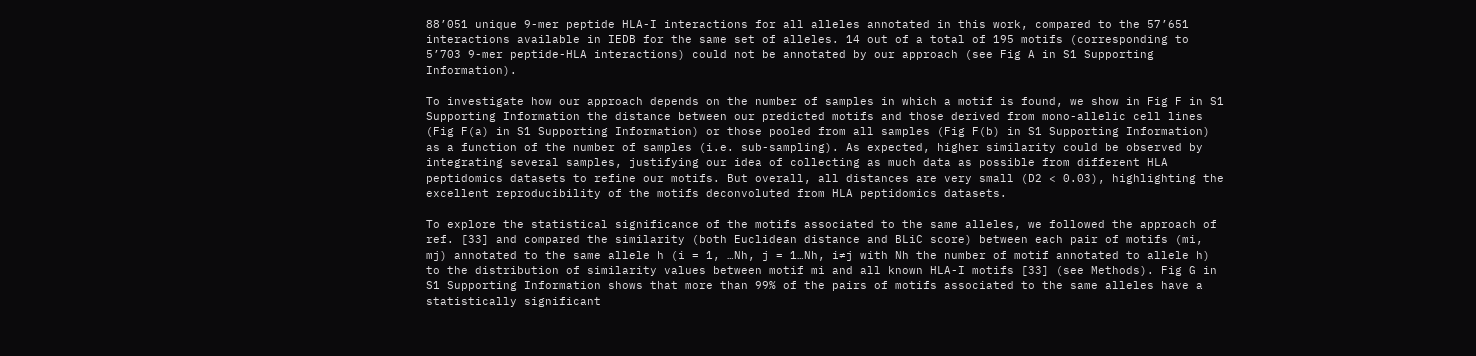88’051 unique 9-mer peptide HLA-I interactions for all alleles annotated in this work, compared to the 57’651 interactions available in IEDB for the same set of alleles. 14 out of a total of 195 motifs (corresponding to 5’703 9-mer peptide-HLA interactions) could not be annotated by our approach (see Fig A in S1 Supporting Information).

To investigate how our approach depends on the number of samples in which a motif is found, we show in Fig F in S1 Supporting Information the distance between our predicted motifs and those derived from mono-allelic cell lines (Fig F(a) in S1 Supporting Information) or those pooled from all samples (Fig F(b) in S1 Supporting Information) as a function of the number of samples (i.e. sub-sampling). As expected, higher similarity could be observed by integrating several samples, justifying our idea of collecting as much data as possible from different HLA peptidomics datasets to refine our motifs. But overall, all distances are very small (D2 < 0.03), highlighting the excellent reproducibility of the motifs deconvoluted from HLA peptidomics datasets.

To explore the statistical significance of the motifs associated to the same alleles, we followed the approach of ref. [33] and compared the similarity (both Euclidean distance and BLiC score) between each pair of motifs (mi, mj) annotated to the same allele h (i = 1, …Nh, j = 1…Nh, i≠j with Nh the number of motif annotated to allele h) to the distribution of similarity values between motif mi and all known HLA-I motifs [33] (see Methods). Fig G in S1 Supporting Information shows that more than 99% of the pairs of motifs associated to the same alleles have a statistically significant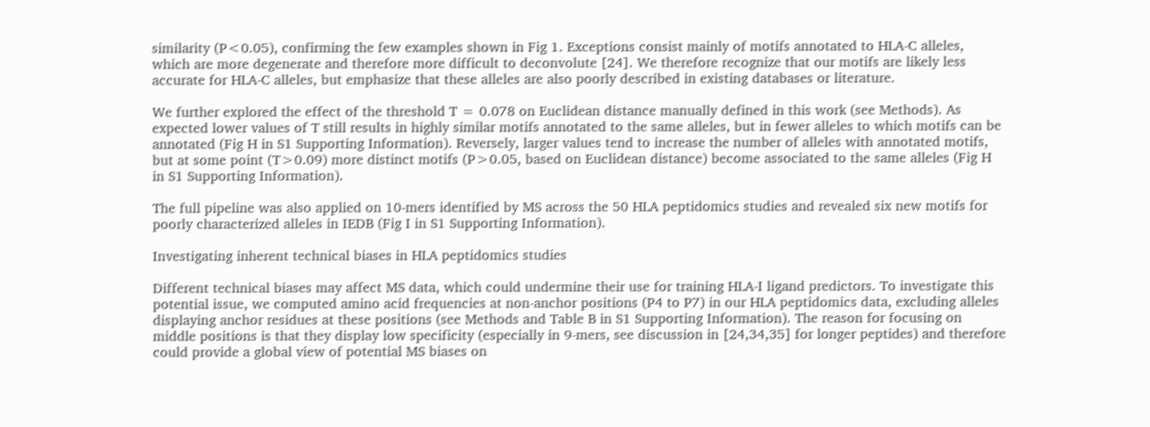similarity (P<0.05), confirming the few examples shown in Fig 1. Exceptions consist mainly of motifs annotated to HLA-C alleles, which are more degenerate and therefore more difficult to deconvolute [24]. We therefore recognize that our motifs are likely less accurate for HLA-C alleles, but emphasize that these alleles are also poorly described in existing databases or literature.

We further explored the effect of the threshold T = 0.078 on Euclidean distance manually defined in this work (see Methods). As expected lower values of T still results in highly similar motifs annotated to the same alleles, but in fewer alleles to which motifs can be annotated (Fig H in S1 Supporting Information). Reversely, larger values tend to increase the number of alleles with annotated motifs, but at some point (T>0.09) more distinct motifs (P>0.05, based on Euclidean distance) become associated to the same alleles (Fig H in S1 Supporting Information).

The full pipeline was also applied on 10-mers identified by MS across the 50 HLA peptidomics studies and revealed six new motifs for poorly characterized alleles in IEDB (Fig I in S1 Supporting Information).

Investigating inherent technical biases in HLA peptidomics studies

Different technical biases may affect MS data, which could undermine their use for training HLA-I ligand predictors. To investigate this potential issue, we computed amino acid frequencies at non-anchor positions (P4 to P7) in our HLA peptidomics data, excluding alleles displaying anchor residues at these positions (see Methods and Table B in S1 Supporting Information). The reason for focusing on middle positions is that they display low specificity (especially in 9-mers, see discussion in [24,34,35] for longer peptides) and therefore could provide a global view of potential MS biases on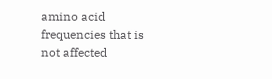amino acid frequencies that is not affected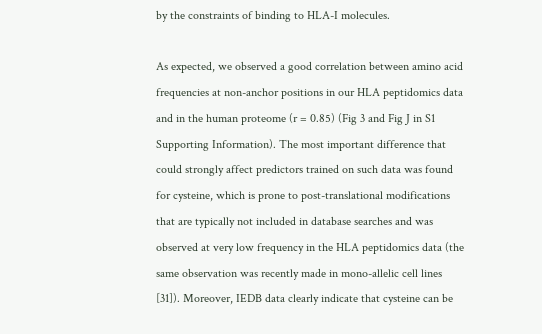by the constraints of binding to HLA-I molecules.

As expected, we observed a good correlation between amino acid frequencies at non-anchor positions in our HLA peptidomics data and in the human proteome (r = 0.85) (Fig 3 and Fig J in S1 Supporting Information). The most important difference that could strongly affect predictors trained on such data was found for cysteine, which is prone to post-translational modifications that are typically not included in database searches and was observed at very low frequency in the HLA peptidomics data (the same observation was recently made in mono-allelic cell lines [31]). Moreover, IEDB data clearly indicate that cysteine can be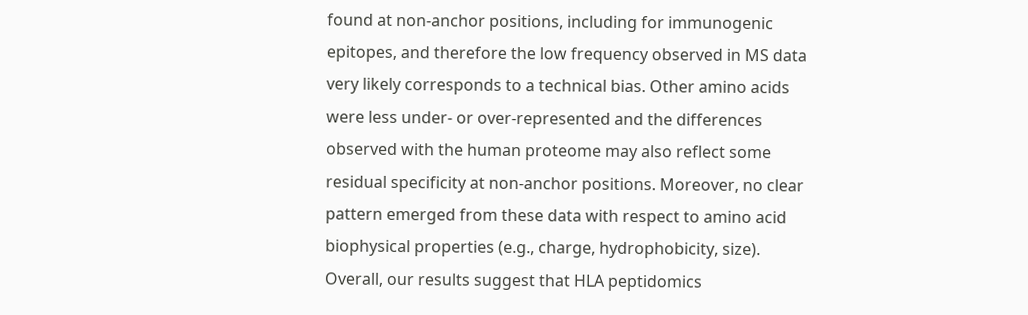found at non-anchor positions, including for immunogenic epitopes, and therefore the low frequency observed in MS data very likely corresponds to a technical bias. Other amino acids were less under- or over-represented and the differences observed with the human proteome may also reflect some residual specificity at non-anchor positions. Moreover, no clear pattern emerged from these data with respect to amino acid biophysical properties (e.g., charge, hydrophobicity, size). Overall, our results suggest that HLA peptidomics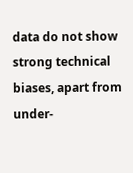data do not show strong technical biases, apart from under-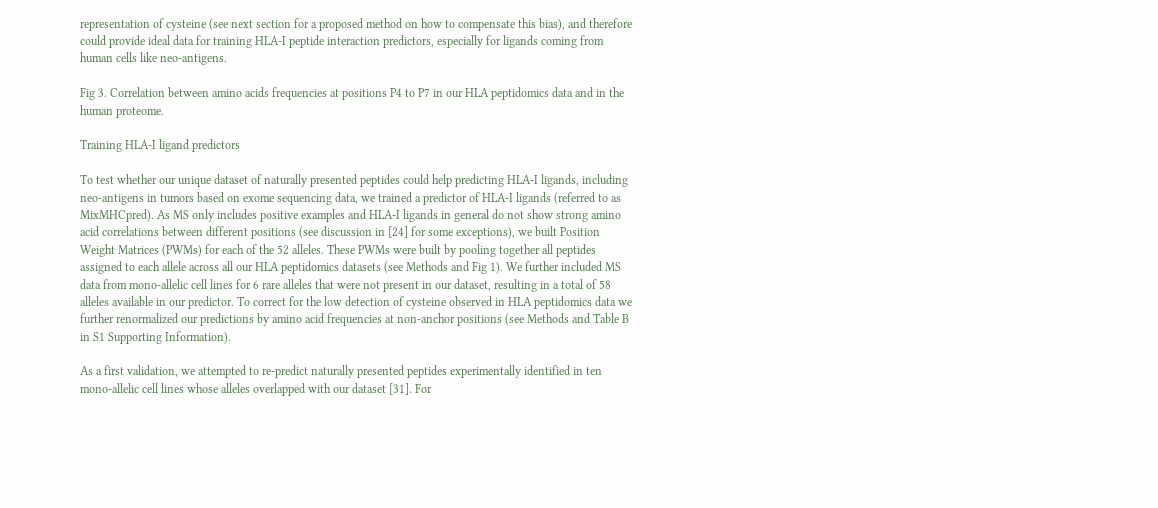representation of cysteine (see next section for a proposed method on how to compensate this bias), and therefore could provide ideal data for training HLA-I peptide interaction predictors, especially for ligands coming from human cells like neo-antigens.

Fig 3. Correlation between amino acids frequencies at positions P4 to P7 in our HLA peptidomics data and in the human proteome.

Training HLA-I ligand predictors

To test whether our unique dataset of naturally presented peptides could help predicting HLA-I ligands, including neo-antigens in tumors based on exome sequencing data, we trained a predictor of HLA-I ligands (referred to as MixMHCpred). As MS only includes positive examples and HLA-I ligands in general do not show strong amino acid correlations between different positions (see discussion in [24] for some exceptions), we built Position Weight Matrices (PWMs) for each of the 52 alleles. These PWMs were built by pooling together all peptides assigned to each allele across all our HLA peptidomics datasets (see Methods and Fig 1). We further included MS data from mono-allelic cell lines for 6 rare alleles that were not present in our dataset, resulting in a total of 58 alleles available in our predictor. To correct for the low detection of cysteine observed in HLA peptidomics data we further renormalized our predictions by amino acid frequencies at non-anchor positions (see Methods and Table B in S1 Supporting Information).

As a first validation, we attempted to re-predict naturally presented peptides experimentally identified in ten mono-allelic cell lines whose alleles overlapped with our dataset [31]. For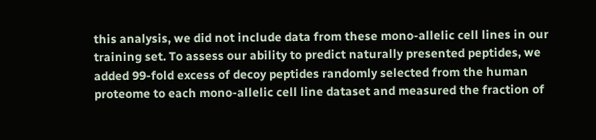this analysis, we did not include data from these mono-allelic cell lines in our training set. To assess our ability to predict naturally presented peptides, we added 99-fold excess of decoy peptides randomly selected from the human proteome to each mono-allelic cell line dataset and measured the fraction of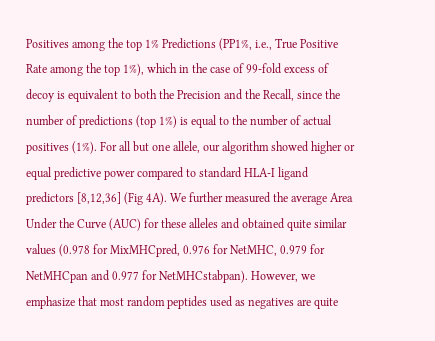Positives among the top 1% Predictions (PP1%, i.e., True Positive Rate among the top 1%), which in the case of 99-fold excess of decoy is equivalent to both the Precision and the Recall, since the number of predictions (top 1%) is equal to the number of actual positives (1%). For all but one allele, our algorithm showed higher or equal predictive power compared to standard HLA-I ligand predictors [8,12,36] (Fig 4A). We further measured the average Area Under the Curve (AUC) for these alleles and obtained quite similar values (0.978 for MixMHCpred, 0.976 for NetMHC, 0.979 for NetMHCpan and 0.977 for NetMHCstabpan). However, we emphasize that most random peptides used as negatives are quite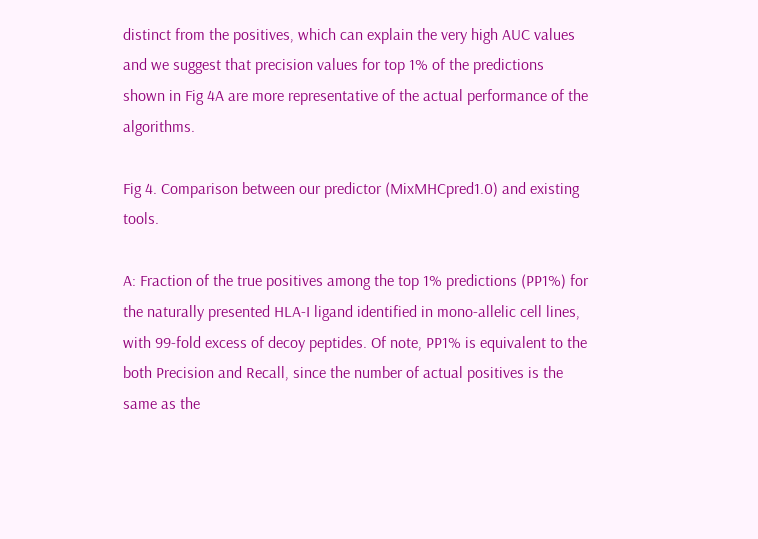distinct from the positives, which can explain the very high AUC values and we suggest that precision values for top 1% of the predictions shown in Fig 4A are more representative of the actual performance of the algorithms.

Fig 4. Comparison between our predictor (MixMHCpred1.0) and existing tools.

A: Fraction of the true positives among the top 1% predictions (PP1%) for the naturally presented HLA-I ligand identified in mono-allelic cell lines, with 99-fold excess of decoy peptides. Of note, PP1% is equivalent to the both Precision and Recall, since the number of actual positives is the same as the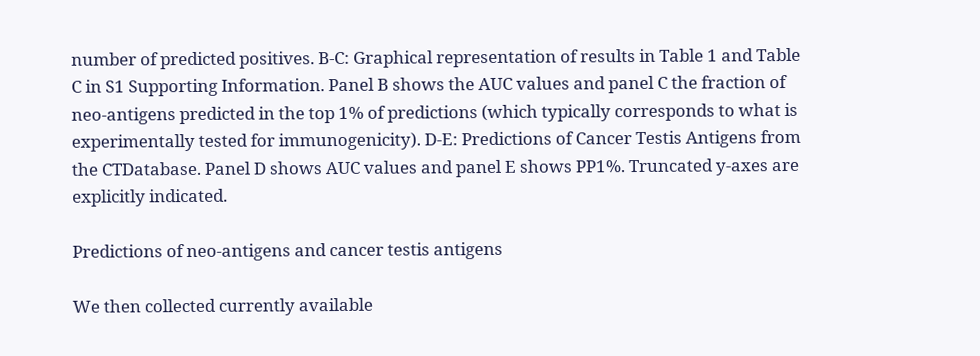number of predicted positives. B-C: Graphical representation of results in Table 1 and Table C in S1 Supporting Information. Panel B shows the AUC values and panel C the fraction of neo-antigens predicted in the top 1% of predictions (which typically corresponds to what is experimentally tested for immunogenicity). D-E: Predictions of Cancer Testis Antigens from the CTDatabase. Panel D shows AUC values and panel E shows PP1%. Truncated y-axes are explicitly indicated.

Predictions of neo-antigens and cancer testis antigens

We then collected currently available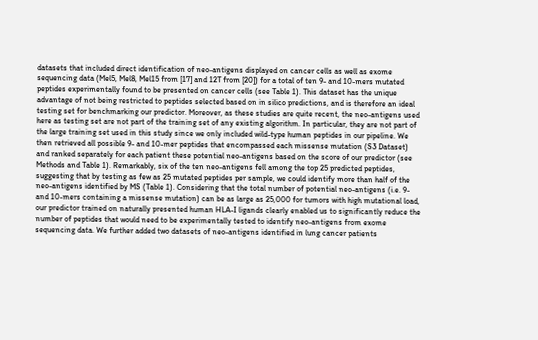datasets that included direct identification of neo-antigens displayed on cancer cells as well as exome sequencing data (Mel5, Mel8, Mel15 from [17] and 12T from [20]) for a total of ten 9- and 10-mers mutated peptides experimentally found to be presented on cancer cells (see Table 1). This dataset has the unique advantage of not being restricted to peptides selected based on in silico predictions, and is therefore an ideal testing set for benchmarking our predictor. Moreover, as these studies are quite recent, the neo-antigens used here as testing set are not part of the training set of any existing algorithm. In particular, they are not part of the large training set used in this study since we only included wild-type human peptides in our pipeline. We then retrieved all possible 9- and 10-mer peptides that encompassed each missense mutation (S3 Dataset) and ranked separately for each patient these potential neo-antigens based on the score of our predictor (see Methods and Table 1). Remarkably, six of the ten neo-antigens fell among the top 25 predicted peptides, suggesting that by testing as few as 25 mutated peptides per sample, we could identify more than half of the neo-antigens identified by MS (Table 1). Considering that the total number of potential neo-antigens (i.e. 9- and 10-mers containing a missense mutation) can be as large as 25,000 for tumors with high mutational load, our predictor trained on naturally presented human HLA-I ligands clearly enabled us to significantly reduce the number of peptides that would need to be experimentally tested to identify neo-antigens from exome sequencing data. We further added two datasets of neo-antigens identified in lung cancer patients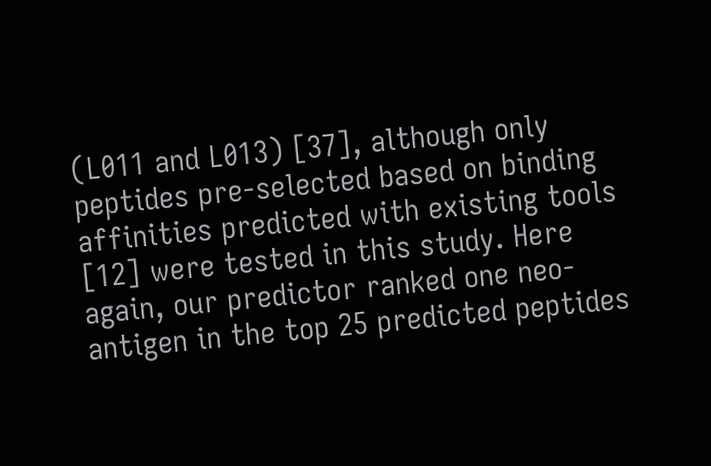(L011 and L013) [37], although only peptides pre-selected based on binding affinities predicted with existing tools [12] were tested in this study. Here again, our predictor ranked one neo-antigen in the top 25 predicted peptides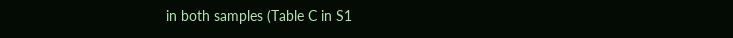in both samples (Table C in S1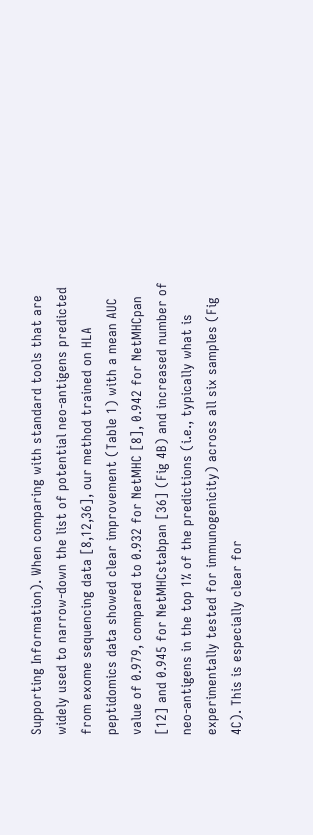Supporting Information). When comparing with standard tools that are widely used to narrow-down the list of potential neo-antigens predicted from exome sequencing data [8,12,36], our method trained on HLA peptidomics data showed clear improvement (Table 1) with a mean AUC value of 0.979, compared to 0.932 for NetMHC [8], 0.942 for NetMHCpan [12] and 0.945 for NetMHCstabpan [36] (Fig 4B) and increased number of neo-antigens in the top 1% of the predictions (i.e., typically what is experimentally tested for immunogenicity) across all six samples (Fig 4C). This is especially clear for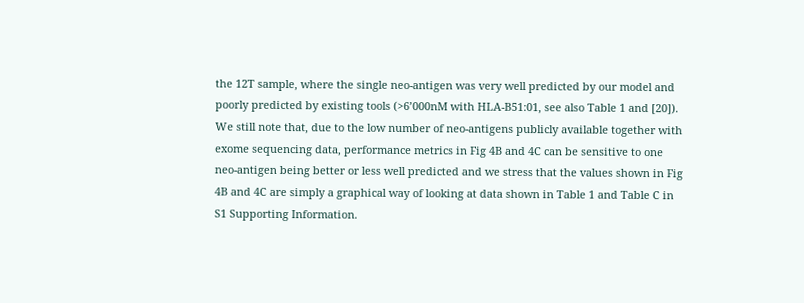the 12T sample, where the single neo-antigen was very well predicted by our model and poorly predicted by existing tools (>6’000nM with HLA-B51:01, see also Table 1 and [20]). We still note that, due to the low number of neo-antigens publicly available together with exome sequencing data, performance metrics in Fig 4B and 4C can be sensitive to one neo-antigen being better or less well predicted and we stress that the values shown in Fig 4B and 4C are simply a graphical way of looking at data shown in Table 1 and Table C in S1 Supporting Information.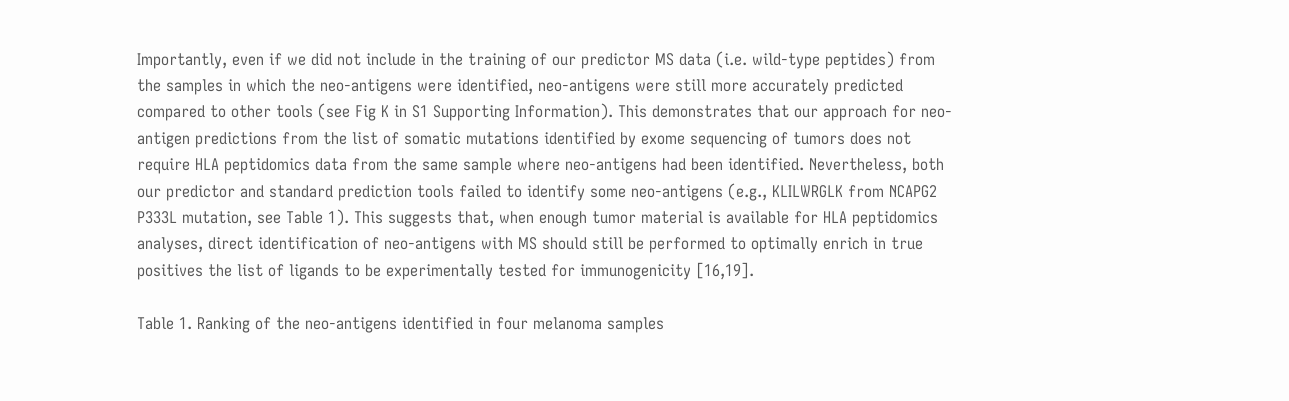Importantly, even if we did not include in the training of our predictor MS data (i.e. wild-type peptides) from the samples in which the neo-antigens were identified, neo-antigens were still more accurately predicted compared to other tools (see Fig K in S1 Supporting Information). This demonstrates that our approach for neo-antigen predictions from the list of somatic mutations identified by exome sequencing of tumors does not require HLA peptidomics data from the same sample where neo-antigens had been identified. Nevertheless, both our predictor and standard prediction tools failed to identify some neo-antigens (e.g., KLILWRGLK from NCAPG2 P333L mutation, see Table 1). This suggests that, when enough tumor material is available for HLA peptidomics analyses, direct identification of neo-antigens with MS should still be performed to optimally enrich in true positives the list of ligands to be experimentally tested for immunogenicity [16,19].

Table 1. Ranking of the neo-antigens identified in four melanoma samples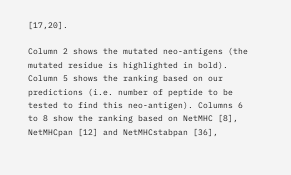[17,20].

Column 2 shows the mutated neo-antigens (the mutated residue is highlighted in bold). Column 5 shows the ranking based on our predictions (i.e. number of peptide to be tested to find this neo-antigen). Columns 6 to 8 show the ranking based on NetMHC [8], NetMHCpan [12] and NetMHCstabpan [36],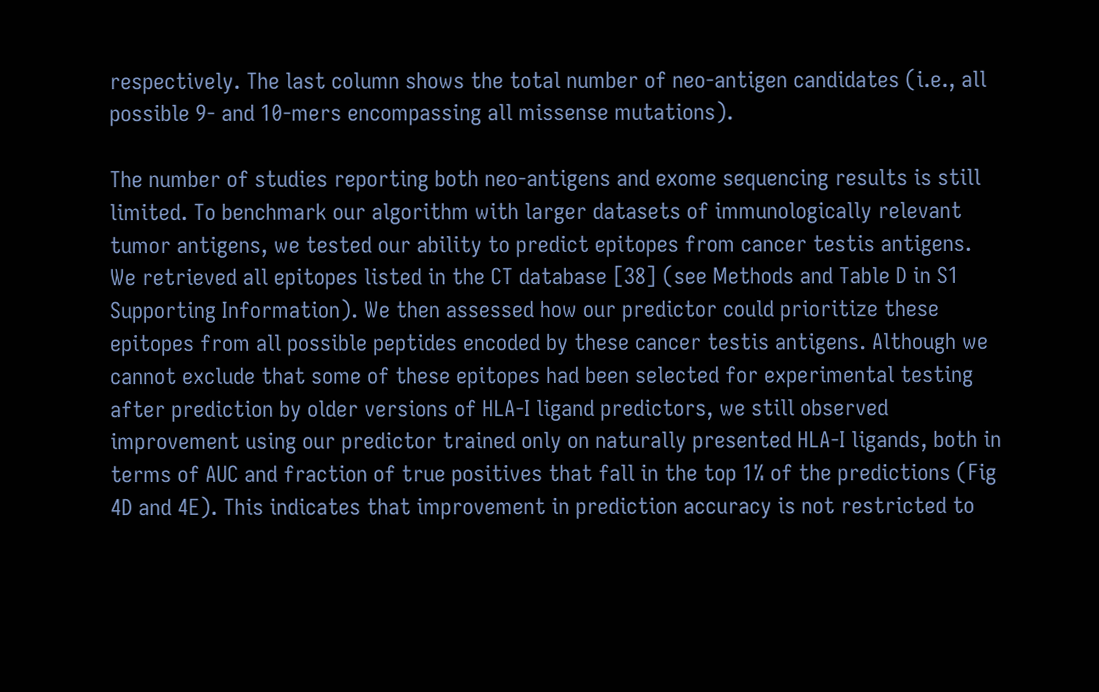respectively. The last column shows the total number of neo-antigen candidates (i.e., all possible 9- and 10-mers encompassing all missense mutations).

The number of studies reporting both neo-antigens and exome sequencing results is still limited. To benchmark our algorithm with larger datasets of immunologically relevant tumor antigens, we tested our ability to predict epitopes from cancer testis antigens. We retrieved all epitopes listed in the CT database [38] (see Methods and Table D in S1 Supporting Information). We then assessed how our predictor could prioritize these epitopes from all possible peptides encoded by these cancer testis antigens. Although we cannot exclude that some of these epitopes had been selected for experimental testing after prediction by older versions of HLA-I ligand predictors, we still observed improvement using our predictor trained only on naturally presented HLA-I ligands, both in terms of AUC and fraction of true positives that fall in the top 1% of the predictions (Fig 4D and 4E). This indicates that improvement in prediction accuracy is not restricted to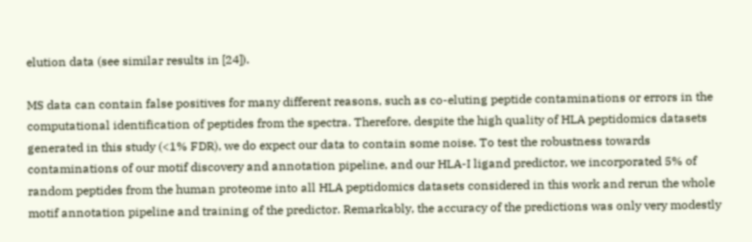elution data (see similar results in [24]).

MS data can contain false positives for many different reasons, such as co-eluting peptide contaminations or errors in the computational identification of peptides from the spectra. Therefore, despite the high quality of HLA peptidomics datasets generated in this study (<1% FDR), we do expect our data to contain some noise. To test the robustness towards contaminations of our motif discovery and annotation pipeline, and our HLA-I ligand predictor, we incorporated 5% of random peptides from the human proteome into all HLA peptidomics datasets considered in this work and rerun the whole motif annotation pipeline and training of the predictor. Remarkably, the accuracy of the predictions was only very modestly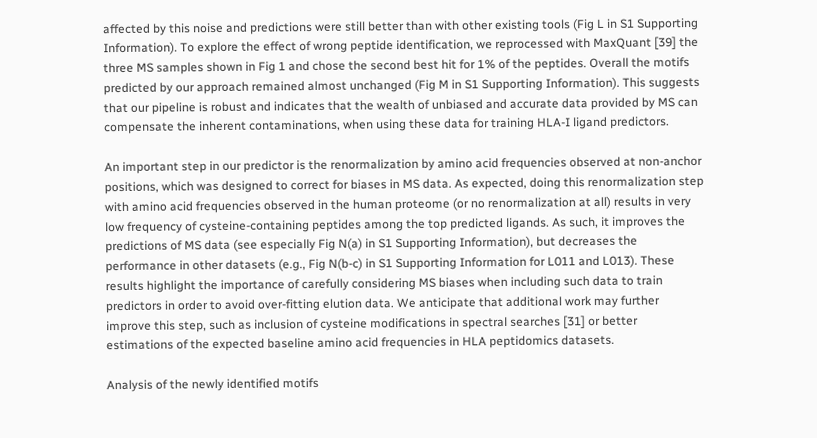affected by this noise and predictions were still better than with other existing tools (Fig L in S1 Supporting Information). To explore the effect of wrong peptide identification, we reprocessed with MaxQuant [39] the three MS samples shown in Fig 1 and chose the second best hit for 1% of the peptides. Overall the motifs predicted by our approach remained almost unchanged (Fig M in S1 Supporting Information). This suggests that our pipeline is robust and indicates that the wealth of unbiased and accurate data provided by MS can compensate the inherent contaminations, when using these data for training HLA-I ligand predictors.

An important step in our predictor is the renormalization by amino acid frequencies observed at non-anchor positions, which was designed to correct for biases in MS data. As expected, doing this renormalization step with amino acid frequencies observed in the human proteome (or no renormalization at all) results in very low frequency of cysteine-containing peptides among the top predicted ligands. As such, it improves the predictions of MS data (see especially Fig N(a) in S1 Supporting Information), but decreases the performance in other datasets (e.g., Fig N(b-c) in S1 Supporting Information for L011 and L013). These results highlight the importance of carefully considering MS biases when including such data to train predictors in order to avoid over-fitting elution data. We anticipate that additional work may further improve this step, such as inclusion of cysteine modifications in spectral searches [31] or better estimations of the expected baseline amino acid frequencies in HLA peptidomics datasets.

Analysis of the newly identified motifs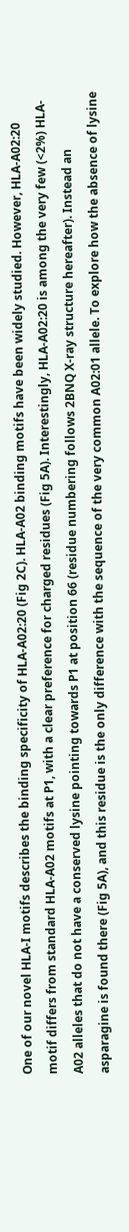One of our novel HLA-I motifs describes the binding specificity of HLA-A02:20 (Fig 2C). HLA-A02 binding motifs have been widely studied. However, HLA-A02:20 motif differs from standard HLA-A02 motifs at P1, with a clear preference for charged residues (Fig 5A). Interestingly, HLA-A02:20 is among the very few (<2%) HLA-A02 alleles that do not have a conserved lysine pointing towards P1 at position 66 (residue numbering follows 2BNQ X-ray structure hereafter). Instead an asparagine is found there (Fig 5A), and this residue is the only difference with the sequence of the very common A02:01 allele. To explore how the absence of lysine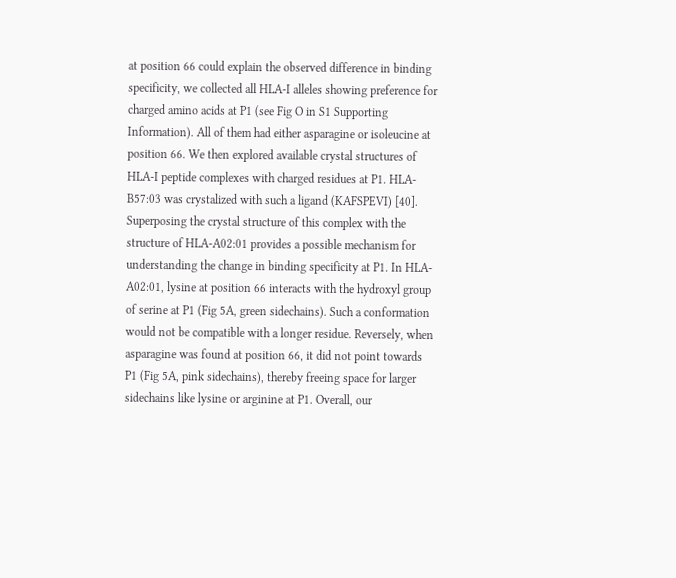at position 66 could explain the observed difference in binding specificity, we collected all HLA-I alleles showing preference for charged amino acids at P1 (see Fig O in S1 Supporting Information). All of them had either asparagine or isoleucine at position 66. We then explored available crystal structures of HLA-I peptide complexes with charged residues at P1. HLA-B57:03 was crystalized with such a ligand (KAFSPEVI) [40]. Superposing the crystal structure of this complex with the structure of HLA-A02:01 provides a possible mechanism for understanding the change in binding specificity at P1. In HLA-A02:01, lysine at position 66 interacts with the hydroxyl group of serine at P1 (Fig 5A, green sidechains). Such a conformation would not be compatible with a longer residue. Reversely, when asparagine was found at position 66, it did not point towards P1 (Fig 5A, pink sidechains), thereby freeing space for larger sidechains like lysine or arginine at P1. Overall, our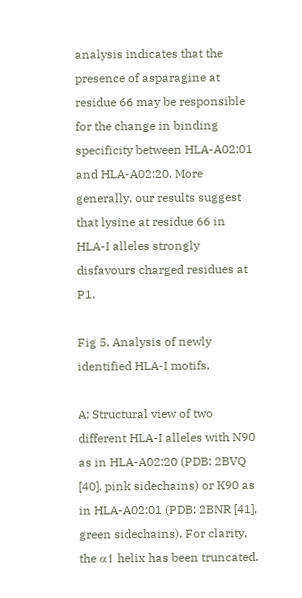analysis indicates that the presence of asparagine at residue 66 may be responsible for the change in binding specificity between HLA-A02:01 and HLA-A02:20. More generally, our results suggest that lysine at residue 66 in HLA-I alleles strongly disfavours charged residues at P1.

Fig 5. Analysis of newly identified HLA-I motifs.

A: Structural view of two different HLA-I alleles with N90 as in HLA-A02:20 (PDB: 2BVQ [40], pink sidechains) or K90 as in HLA-A02:01 (PDB: 2BNR [41], green sidechains). For clarity, the α1 helix has been truncated.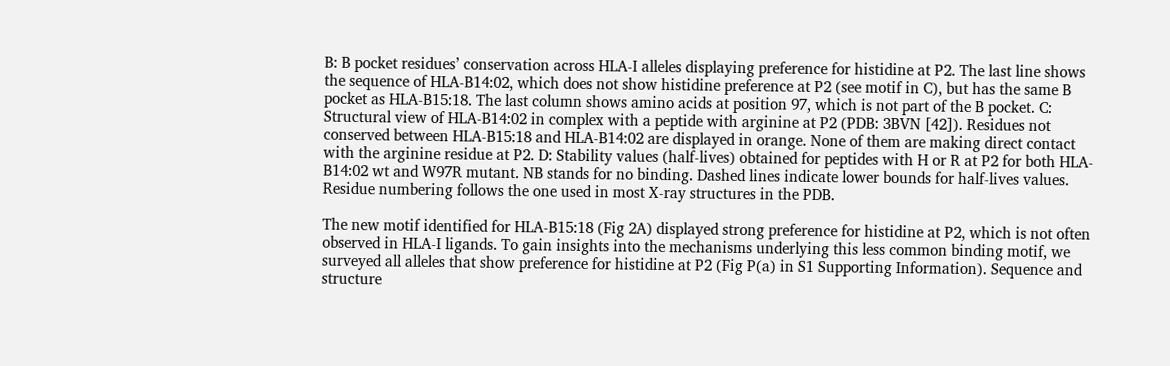B: B pocket residues’ conservation across HLA-I alleles displaying preference for histidine at P2. The last line shows the sequence of HLA-B14:02, which does not show histidine preference at P2 (see motif in C), but has the same B pocket as HLA-B15:18. The last column shows amino acids at position 97, which is not part of the B pocket. C: Structural view of HLA-B14:02 in complex with a peptide with arginine at P2 (PDB: 3BVN [42]). Residues not conserved between HLA-B15:18 and HLA-B14:02 are displayed in orange. None of them are making direct contact with the arginine residue at P2. D: Stability values (half-lives) obtained for peptides with H or R at P2 for both HLA-B14:02 wt and W97R mutant. NB stands for no binding. Dashed lines indicate lower bounds for half-lives values. Residue numbering follows the one used in most X-ray structures in the PDB.

The new motif identified for HLA-B15:18 (Fig 2A) displayed strong preference for histidine at P2, which is not often observed in HLA-I ligands. To gain insights into the mechanisms underlying this less common binding motif, we surveyed all alleles that show preference for histidine at P2 (Fig P(a) in S1 Supporting Information). Sequence and structure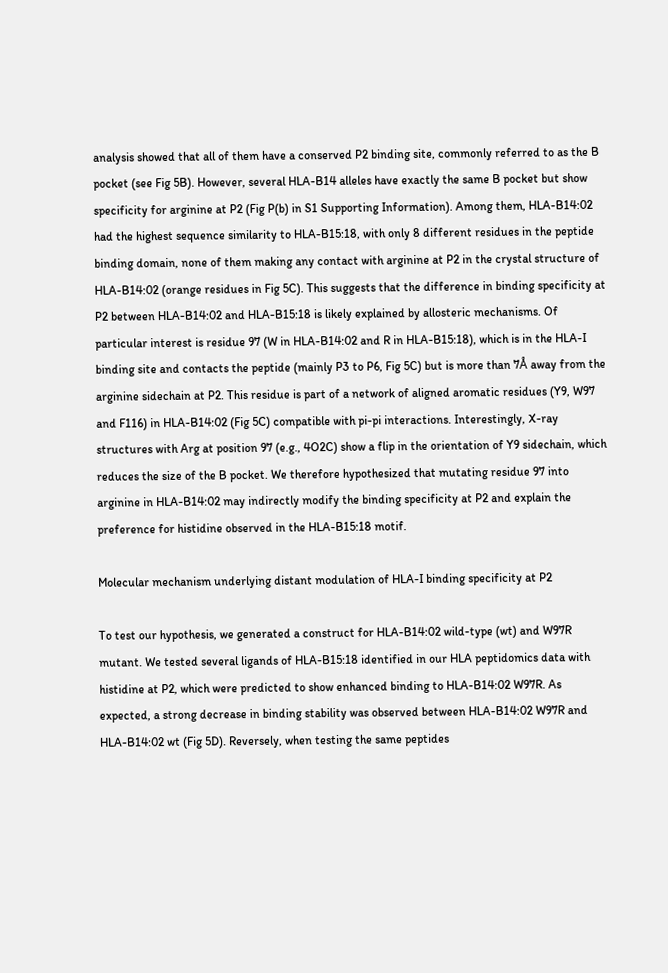analysis showed that all of them have a conserved P2 binding site, commonly referred to as the B pocket (see Fig 5B). However, several HLA-B14 alleles have exactly the same B pocket but show specificity for arginine at P2 (Fig P(b) in S1 Supporting Information). Among them, HLA-B14:02 had the highest sequence similarity to HLA-B15:18, with only 8 different residues in the peptide binding domain, none of them making any contact with arginine at P2 in the crystal structure of HLA-B14:02 (orange residues in Fig 5C). This suggests that the difference in binding specificity at P2 between HLA-B14:02 and HLA-B15:18 is likely explained by allosteric mechanisms. Of particular interest is residue 97 (W in HLA-B14:02 and R in HLA-B15:18), which is in the HLA-I binding site and contacts the peptide (mainly P3 to P6, Fig 5C) but is more than 7Å away from the arginine sidechain at P2. This residue is part of a network of aligned aromatic residues (Y9, W97 and F116) in HLA-B14:02 (Fig 5C) compatible with pi-pi interactions. Interestingly, X-ray structures with Arg at position 97 (e.g., 4O2C) show a flip in the orientation of Y9 sidechain, which reduces the size of the B pocket. We therefore hypothesized that mutating residue 97 into arginine in HLA-B14:02 may indirectly modify the binding specificity at P2 and explain the preference for histidine observed in the HLA-B15:18 motif.

Molecular mechanism underlying distant modulation of HLA-I binding specificity at P2

To test our hypothesis, we generated a construct for HLA-B14:02 wild-type (wt) and W97R mutant. We tested several ligands of HLA-B15:18 identified in our HLA peptidomics data with histidine at P2, which were predicted to show enhanced binding to HLA-B14:02 W97R. As expected, a strong decrease in binding stability was observed between HLA-B14:02 W97R and HLA-B14:02 wt (Fig 5D). Reversely, when testing the same peptides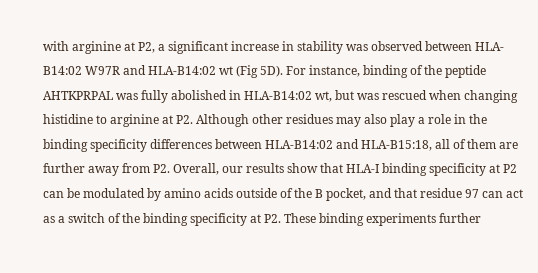with arginine at P2, a significant increase in stability was observed between HLA-B14:02 W97R and HLA-B14:02 wt (Fig 5D). For instance, binding of the peptide AHTKPRPAL was fully abolished in HLA-B14:02 wt, but was rescued when changing histidine to arginine at P2. Although other residues may also play a role in the binding specificity differences between HLA-B14:02 and HLA-B15:18, all of them are further away from P2. Overall, our results show that HLA-I binding specificity at P2 can be modulated by amino acids outside of the B pocket, and that residue 97 can act as a switch of the binding specificity at P2. These binding experiments further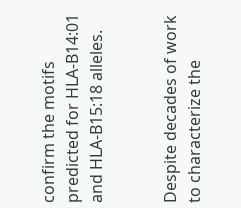confirm the motifs predicted for HLA-B14:01 and HLA-B15:18 alleles.


Despite decades of work to characterize the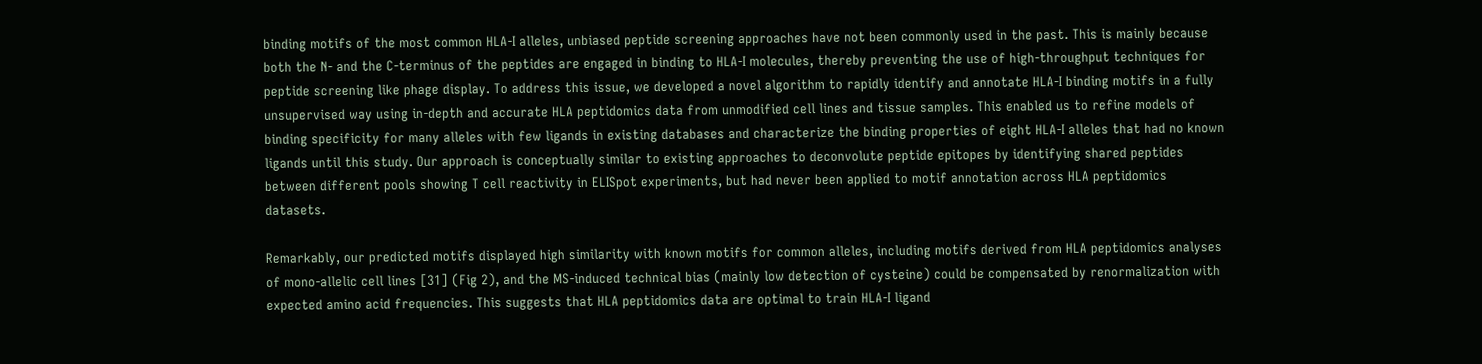binding motifs of the most common HLA-I alleles, unbiased peptide screening approaches have not been commonly used in the past. This is mainly because both the N- and the C-terminus of the peptides are engaged in binding to HLA-I molecules, thereby preventing the use of high-throughput techniques for peptide screening like phage display. To address this issue, we developed a novel algorithm to rapidly identify and annotate HLA-I binding motifs in a fully unsupervised way using in-depth and accurate HLA peptidomics data from unmodified cell lines and tissue samples. This enabled us to refine models of binding specificity for many alleles with few ligands in existing databases and characterize the binding properties of eight HLA-I alleles that had no known ligands until this study. Our approach is conceptually similar to existing approaches to deconvolute peptide epitopes by identifying shared peptides between different pools showing T cell reactivity in ELISpot experiments, but had never been applied to motif annotation across HLA peptidomics datasets.

Remarkably, our predicted motifs displayed high similarity with known motifs for common alleles, including motifs derived from HLA peptidomics analyses of mono-allelic cell lines [31] (Fig 2), and the MS-induced technical bias (mainly low detection of cysteine) could be compensated by renormalization with expected amino acid frequencies. This suggests that HLA peptidomics data are optimal to train HLA-I ligand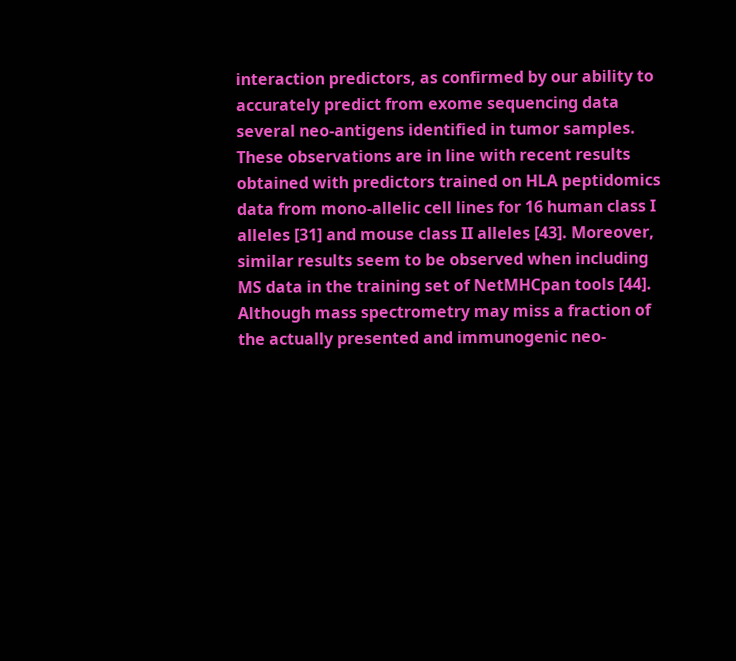interaction predictors, as confirmed by our ability to accurately predict from exome sequencing data several neo-antigens identified in tumor samples. These observations are in line with recent results obtained with predictors trained on HLA peptidomics data from mono-allelic cell lines for 16 human class I alleles [31] and mouse class II alleles [43]. Moreover, similar results seem to be observed when including MS data in the training set of NetMHCpan tools [44]. Although mass spectrometry may miss a fraction of the actually presented and immunogenic neo-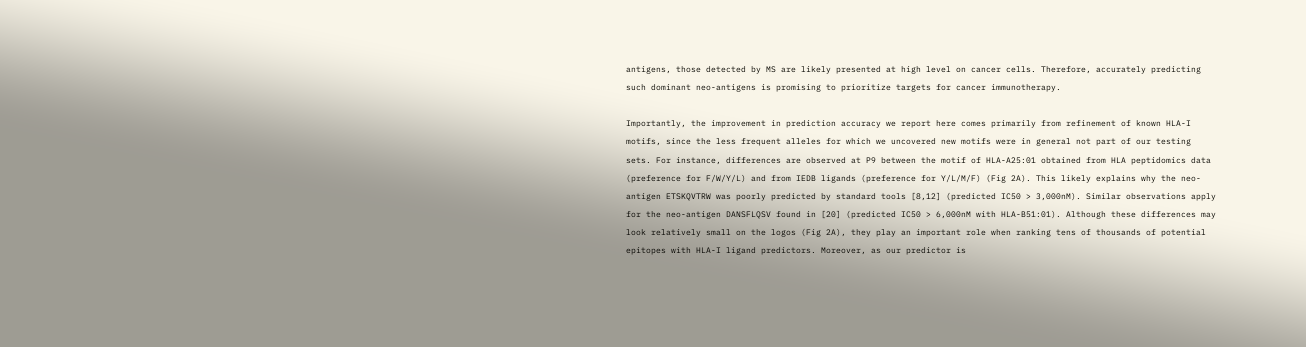antigens, those detected by MS are likely presented at high level on cancer cells. Therefore, accurately predicting such dominant neo-antigens is promising to prioritize targets for cancer immunotherapy.

Importantly, the improvement in prediction accuracy we report here comes primarily from refinement of known HLA-I motifs, since the less frequent alleles for which we uncovered new motifs were in general not part of our testing sets. For instance, differences are observed at P9 between the motif of HLA-A25:01 obtained from HLA peptidomics data (preference for F/W/Y/L) and from IEDB ligands (preference for Y/L/M/F) (Fig 2A). This likely explains why the neo-antigen ETSKQVTRW was poorly predicted by standard tools [8,12] (predicted IC50 > 3,000nM). Similar observations apply for the neo-antigen DANSFLQSV found in [20] (predicted IC50 > 6,000nM with HLA-B51:01). Although these differences may look relatively small on the logos (Fig 2A), they play an important role when ranking tens of thousands of potential epitopes with HLA-I ligand predictors. Moreover, as our predictor is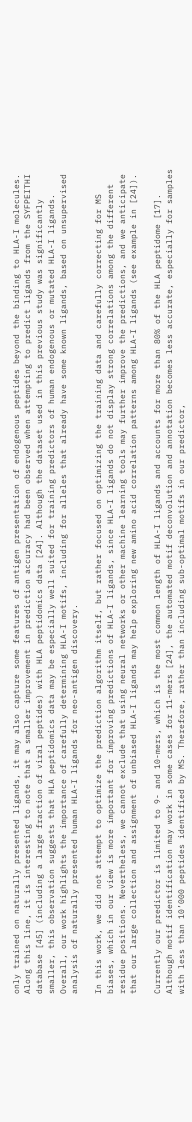only trained on naturally presented ligands, it may also capture some features of antigen presentation of endogenous peptides beyond the binding to HLA-I molecules. Along this line, it is interesting to note that a smaller improvement in prediction accuracy had been observed when attempting to predict ligands from the SYFPEITHI database [45] (including a large fraction of viral peptides) with HLA peptidomics data [24]. Although the dataset used in this previous study was significantly smaller, this observation suggests that HLA peptidomics data may be especially well suited for training predictors of human endogenous or mutated HLA-I ligands. Overall, our work highlights the importance of carefully determining HLA-I motifs, including for alleles that already have some known ligands, based on unsupervised analysis of naturally presented human HLA-I ligands for neo-antigen discovery.

In this work, we did not attempt to optimize the prediction algorithm itself, but rather focused on optimizing the training data and carefully correcting for MS biases, which in our view is more important for improving predictions of HLA-I ligands, since HLA-I ligands do not display strong correlations among the different residue positions. Nevertheless, we cannot exclude that using neural networks or other machine learning tools may further improve the predictions, and we anticipate that our large collection and assignment of unbiased HLA-I ligands may help exploring new amino acid correlation patterns among HLA-I ligands (see example in [24]).

Currently our predictor is limited to 9- and 10-mers, which is the most common length of HLA-I ligands and accounts for more than 80% of the HLA peptidome [17]. Although motif identification may work in some cases for 11-mers [24], the automated motif deconvolution and annotation becomes less accurate, especially for samples with less than 10’000 peptides identified by MS. Therefore, rather than including sub-optimal motifs in our predictor,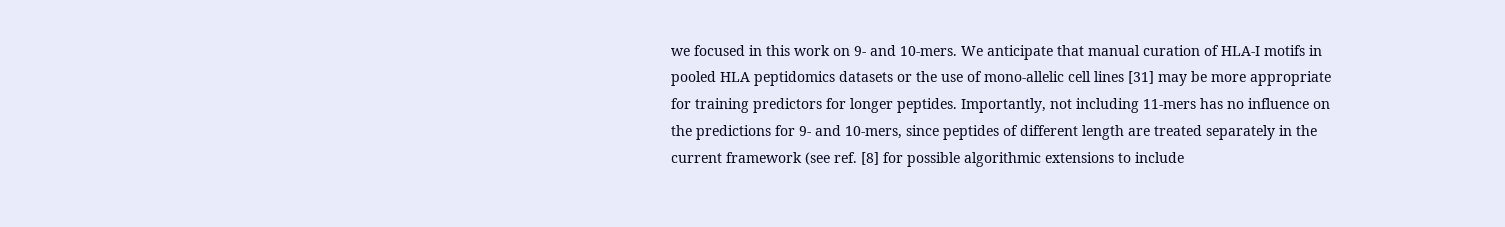we focused in this work on 9- and 10-mers. We anticipate that manual curation of HLA-I motifs in pooled HLA peptidomics datasets or the use of mono-allelic cell lines [31] may be more appropriate for training predictors for longer peptides. Importantly, not including 11-mers has no influence on the predictions for 9- and 10-mers, since peptides of different length are treated separately in the current framework (see ref. [8] for possible algorithmic extensions to include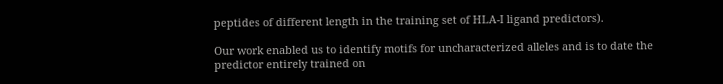peptides of different length in the training set of HLA-I ligand predictors).

Our work enabled us to identify motifs for uncharacterized alleles and is to date the predictor entirely trained on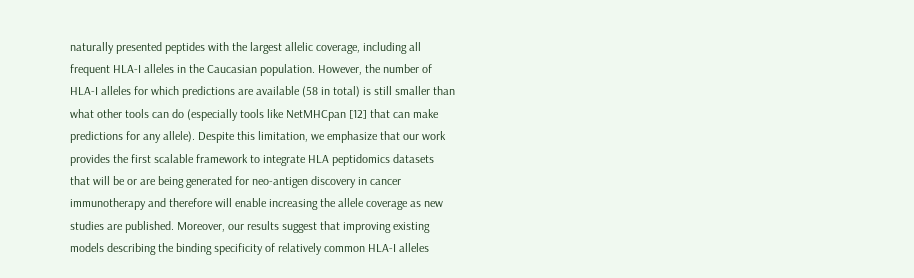naturally presented peptides with the largest allelic coverage, including all frequent HLA-I alleles in the Caucasian population. However, the number of HLA-I alleles for which predictions are available (58 in total) is still smaller than what other tools can do (especially tools like NetMHCpan [12] that can make predictions for any allele). Despite this limitation, we emphasize that our work provides the first scalable framework to integrate HLA peptidomics datasets that will be or are being generated for neo-antigen discovery in cancer immunotherapy and therefore will enable increasing the allele coverage as new studies are published. Moreover, our results suggest that improving existing models describing the binding specificity of relatively common HLA-I alleles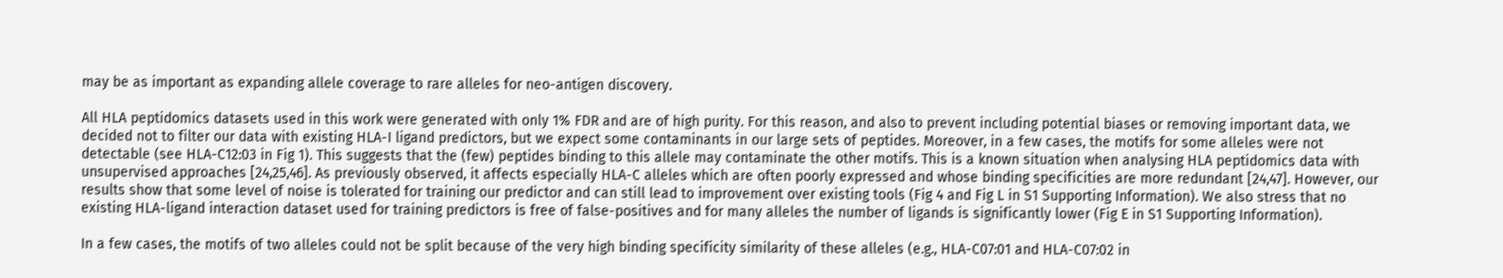may be as important as expanding allele coverage to rare alleles for neo-antigen discovery.

All HLA peptidomics datasets used in this work were generated with only 1% FDR and are of high purity. For this reason, and also to prevent including potential biases or removing important data, we decided not to filter our data with existing HLA-I ligand predictors, but we expect some contaminants in our large sets of peptides. Moreover, in a few cases, the motifs for some alleles were not detectable (see HLA-C12:03 in Fig 1). This suggests that the (few) peptides binding to this allele may contaminate the other motifs. This is a known situation when analysing HLA peptidomics data with unsupervised approaches [24,25,46]. As previously observed, it affects especially HLA-C alleles which are often poorly expressed and whose binding specificities are more redundant [24,47]. However, our results show that some level of noise is tolerated for training our predictor and can still lead to improvement over existing tools (Fig 4 and Fig L in S1 Supporting Information). We also stress that no existing HLA-ligand interaction dataset used for training predictors is free of false-positives and for many alleles the number of ligands is significantly lower (Fig E in S1 Supporting Information).

In a few cases, the motifs of two alleles could not be split because of the very high binding specificity similarity of these alleles (e.g., HLA-C07:01 and HLA-C07:02 in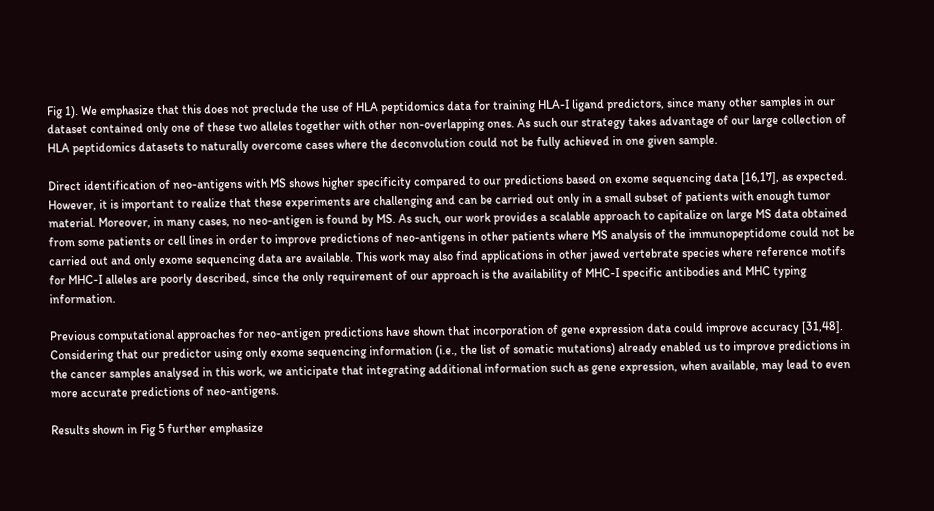Fig 1). We emphasize that this does not preclude the use of HLA peptidomics data for training HLA-I ligand predictors, since many other samples in our dataset contained only one of these two alleles together with other non-overlapping ones. As such our strategy takes advantage of our large collection of HLA peptidomics datasets to naturally overcome cases where the deconvolution could not be fully achieved in one given sample.

Direct identification of neo-antigens with MS shows higher specificity compared to our predictions based on exome sequencing data [16,17], as expected. However, it is important to realize that these experiments are challenging and can be carried out only in a small subset of patients with enough tumor material. Moreover, in many cases, no neo-antigen is found by MS. As such, our work provides a scalable approach to capitalize on large MS data obtained from some patients or cell lines in order to improve predictions of neo-antigens in other patients where MS analysis of the immunopeptidome could not be carried out and only exome sequencing data are available. This work may also find applications in other jawed vertebrate species where reference motifs for MHC-I alleles are poorly described, since the only requirement of our approach is the availability of MHC-I specific antibodies and MHC typing information.

Previous computational approaches for neo-antigen predictions have shown that incorporation of gene expression data could improve accuracy [31,48]. Considering that our predictor using only exome sequencing information (i.e., the list of somatic mutations) already enabled us to improve predictions in the cancer samples analysed in this work, we anticipate that integrating additional information such as gene expression, when available, may lead to even more accurate predictions of neo-antigens.

Results shown in Fig 5 further emphasize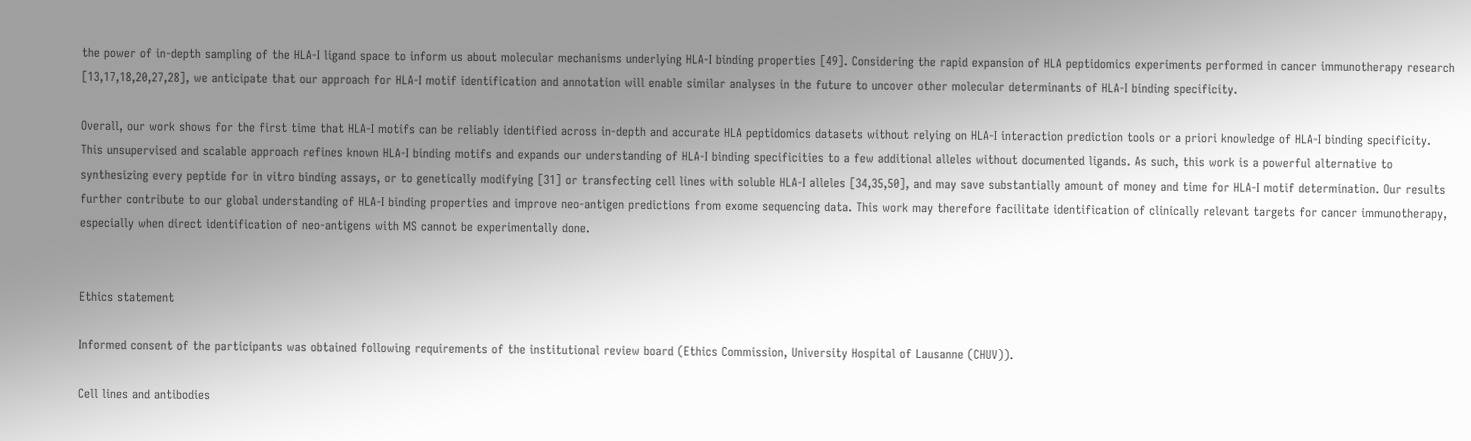the power of in-depth sampling of the HLA-I ligand space to inform us about molecular mechanisms underlying HLA-I binding properties [49]. Considering the rapid expansion of HLA peptidomics experiments performed in cancer immunotherapy research [13,17,18,20,27,28], we anticipate that our approach for HLA-I motif identification and annotation will enable similar analyses in the future to uncover other molecular determinants of HLA-I binding specificity.

Overall, our work shows for the first time that HLA-I motifs can be reliably identified across in-depth and accurate HLA peptidomics datasets without relying on HLA-I interaction prediction tools or a priori knowledge of HLA-I binding specificity. This unsupervised and scalable approach refines known HLA-I binding motifs and expands our understanding of HLA-I binding specificities to a few additional alleles without documented ligands. As such, this work is a powerful alternative to synthesizing every peptide for in vitro binding assays, or to genetically modifying [31] or transfecting cell lines with soluble HLA-I alleles [34,35,50], and may save substantially amount of money and time for HLA-I motif determination. Our results further contribute to our global understanding of HLA-I binding properties and improve neo-antigen predictions from exome sequencing data. This work may therefore facilitate identification of clinically relevant targets for cancer immunotherapy, especially when direct identification of neo-antigens with MS cannot be experimentally done.


Ethics statement

Informed consent of the participants was obtained following requirements of the institutional review board (Ethics Commission, University Hospital of Lausanne (CHUV)).

Cell lines and antibodies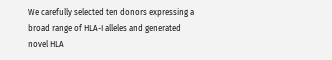We carefully selected ten donors expressing a broad range of HLA-I alleles and generated novel HLA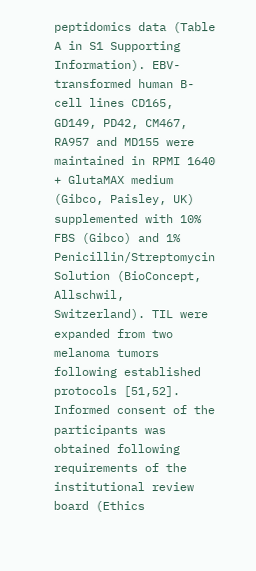peptidomics data (Table A in S1 Supporting Information). EBV-transformed human B-cell lines CD165, GD149, PD42, CM467, RA957 and MD155 were maintained in RPMI 1640 + GlutaMAX medium (Gibco, Paisley, UK) supplemented with 10% FBS (Gibco) and 1% Penicillin/Streptomycin Solution (BioConcept, Allschwil, Switzerland). TIL were expanded from two melanoma tumors following established protocols [51,52]. Informed consent of the participants was obtained following requirements of the institutional review board (Ethics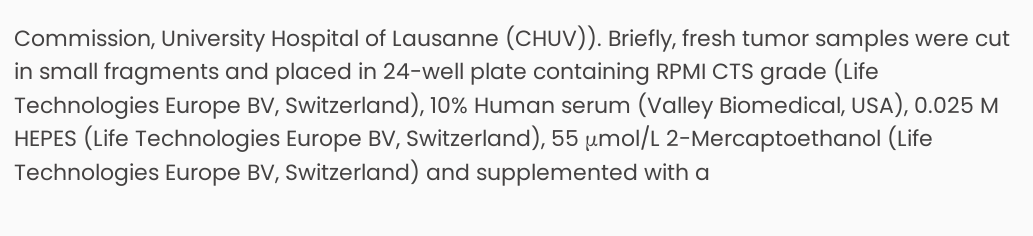Commission, University Hospital of Lausanne (CHUV)). Briefly, fresh tumor samples were cut in small fragments and placed in 24-well plate containing RPMI CTS grade (Life Technologies Europe BV, Switzerland), 10% Human serum (Valley Biomedical, USA), 0.025 M HEPES (Life Technologies Europe BV, Switzerland), 55 μmol/L 2-Mercaptoethanol (Life Technologies Europe BV, Switzerland) and supplemented with a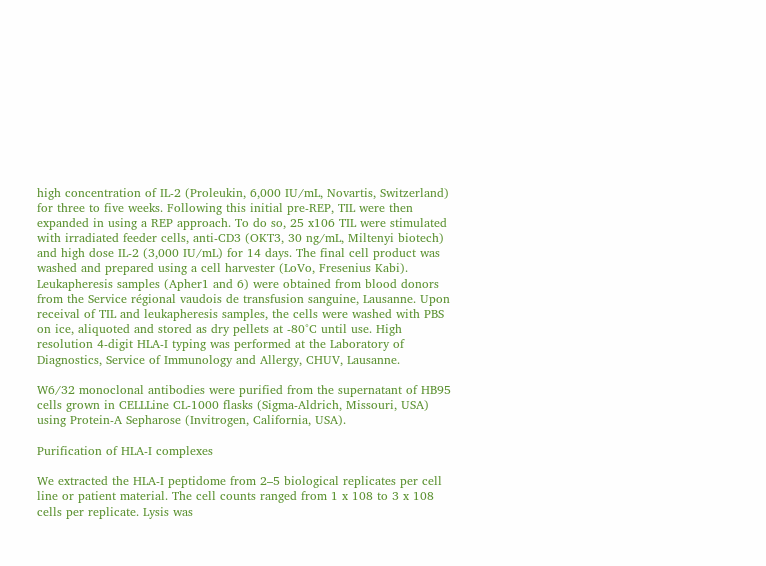high concentration of IL-2 (Proleukin, 6,000 IU/mL, Novartis, Switzerland) for three to five weeks. Following this initial pre-REP, TIL were then expanded in using a REP approach. To do so, 25 x106 TIL were stimulated with irradiated feeder cells, anti-CD3 (OKT3, 30 ng/mL, Miltenyi biotech) and high dose IL-2 (3,000 IU/mL) for 14 days. The final cell product was washed and prepared using a cell harvester (LoVo, Fresenius Kabi). Leukapheresis samples (Apher1 and 6) were obtained from blood donors from the Service régional vaudois de transfusion sanguine, Lausanne. Upon receival of TIL and leukapheresis samples, the cells were washed with PBS on ice, aliquoted and stored as dry pellets at -80°C until use. High resolution 4-digit HLA-I typing was performed at the Laboratory of Diagnostics, Service of Immunology and Allergy, CHUV, Lausanne.

W6/32 monoclonal antibodies were purified from the supernatant of HB95 cells grown in CELLLine CL-1000 flasks (Sigma-Aldrich, Missouri, USA) using Protein-A Sepharose (Invitrogen, California, USA).

Purification of HLA-I complexes

We extracted the HLA-I peptidome from 2–5 biological replicates per cell line or patient material. The cell counts ranged from 1 x 108 to 3 x 108 cells per replicate. Lysis was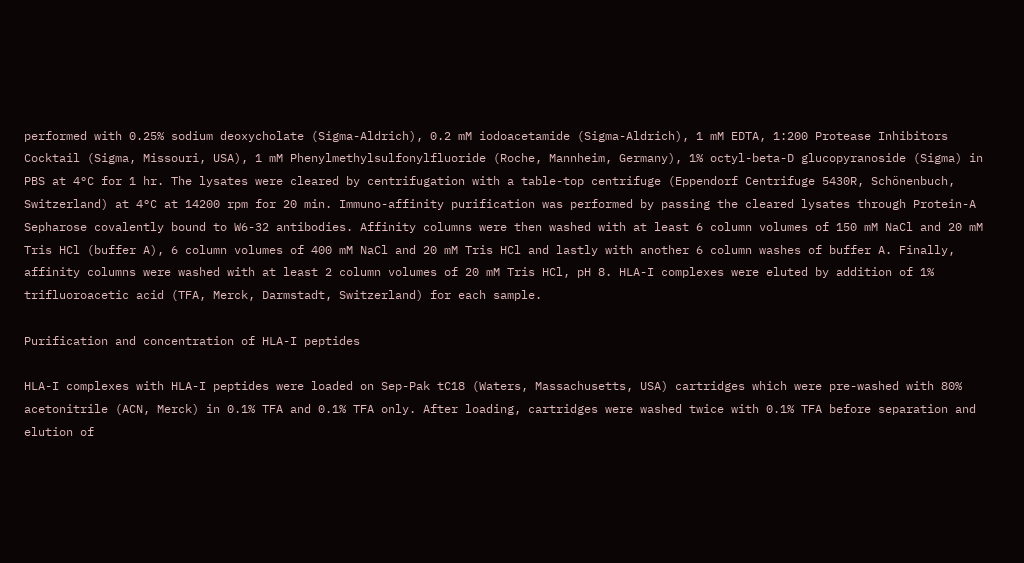performed with 0.25% sodium deoxycholate (Sigma-Aldrich), 0.2 mM iodoacetamide (Sigma-Aldrich), 1 mM EDTA, 1:200 Protease Inhibitors Cocktail (Sigma, Missouri, USA), 1 mM Phenylmethylsulfonylfluoride (Roche, Mannheim, Germany), 1% octyl-beta-D glucopyranoside (Sigma) in PBS at 4°C for 1 hr. The lysates were cleared by centrifugation with a table-top centrifuge (Eppendorf Centrifuge 5430R, Schönenbuch, Switzerland) at 4°C at 14200 rpm for 20 min. Immuno-affinity purification was performed by passing the cleared lysates through Protein-A Sepharose covalently bound to W6-32 antibodies. Affinity columns were then washed with at least 6 column volumes of 150 mM NaCl and 20 mM Tris HCl (buffer A), 6 column volumes of 400 mM NaCl and 20 mM Tris HCl and lastly with another 6 column washes of buffer A. Finally, affinity columns were washed with at least 2 column volumes of 20 mM Tris HCl, pH 8. HLA-I complexes were eluted by addition of 1% trifluoroacetic acid (TFA, Merck, Darmstadt, Switzerland) for each sample.

Purification and concentration of HLA-I peptides

HLA-I complexes with HLA-I peptides were loaded on Sep-Pak tC18 (Waters, Massachusetts, USA) cartridges which were pre-washed with 80% acetonitrile (ACN, Merck) in 0.1% TFA and 0.1% TFA only. After loading, cartridges were washed twice with 0.1% TFA before separation and elution of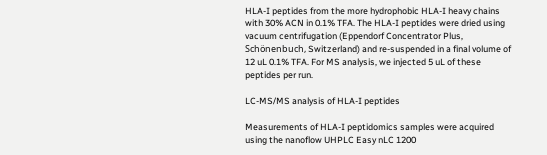HLA-I peptides from the more hydrophobic HLA-I heavy chains with 30% ACN in 0.1% TFA. The HLA-I peptides were dried using vacuum centrifugation (Eppendorf Concentrator Plus, Schönenbuch, Switzerland) and re-suspended in a final volume of 12 uL 0.1% TFA. For MS analysis, we injected 5 uL of these peptides per run.

LC-MS/MS analysis of HLA-I peptides

Measurements of HLA-I peptidomics samples were acquired using the nanoflow UHPLC Easy nLC 1200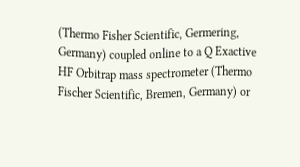(Thermo Fisher Scientific, Germering, Germany) coupled online to a Q Exactive HF Orbitrap mass spectrometer (Thermo Fischer Scientific, Bremen, Germany) or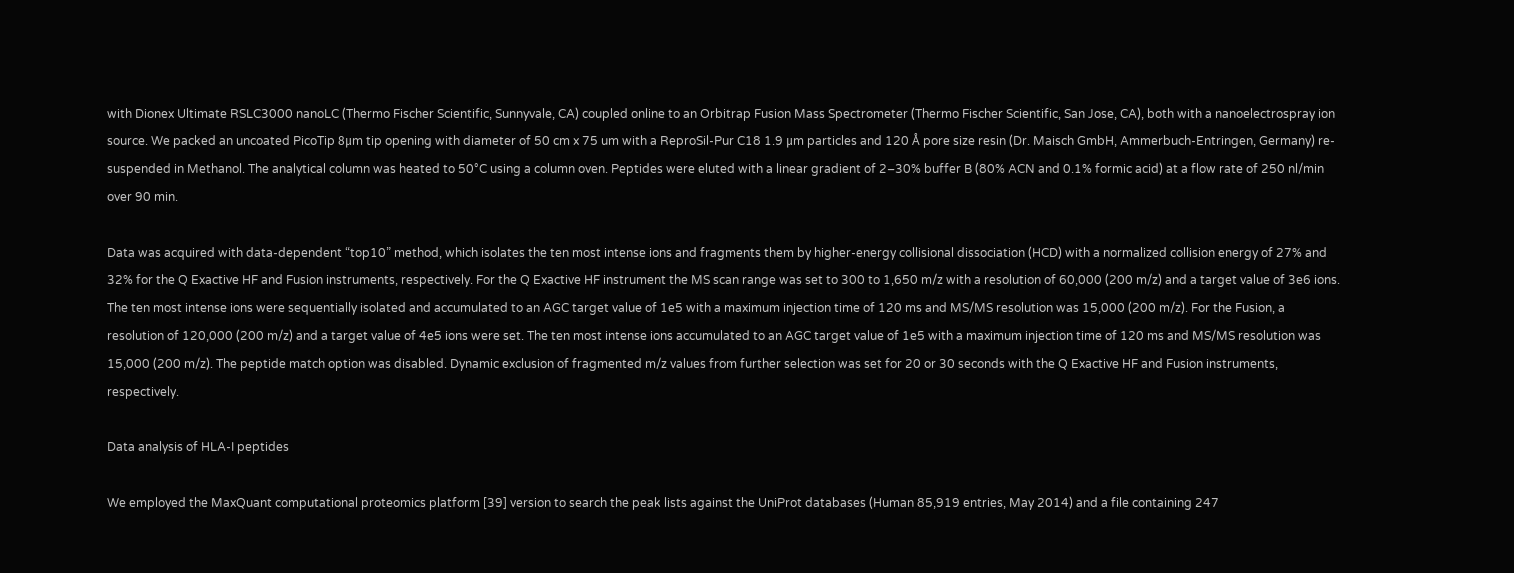with Dionex Ultimate RSLC3000 nanoLC (Thermo Fischer Scientific, Sunnyvale, CA) coupled online to an Orbitrap Fusion Mass Spectrometer (Thermo Fischer Scientific, San Jose, CA), both with a nanoelectrospray ion source. We packed an uncoated PicoTip 8μm tip opening with diameter of 50 cm x 75 um with a ReproSil-Pur C18 1.9 μm particles and 120 Å pore size resin (Dr. Maisch GmbH, Ammerbuch-Entringen, Germany) re-suspended in Methanol. The analytical column was heated to 50°C using a column oven. Peptides were eluted with a linear gradient of 2–30% buffer B (80% ACN and 0.1% formic acid) at a flow rate of 250 nl/min over 90 min.

Data was acquired with data-dependent “top10” method, which isolates the ten most intense ions and fragments them by higher-energy collisional dissociation (HCD) with a normalized collision energy of 27% and 32% for the Q Exactive HF and Fusion instruments, respectively. For the Q Exactive HF instrument the MS scan range was set to 300 to 1,650 m/z with a resolution of 60,000 (200 m/z) and a target value of 3e6 ions. The ten most intense ions were sequentially isolated and accumulated to an AGC target value of 1e5 with a maximum injection time of 120 ms and MS/MS resolution was 15,000 (200 m/z). For the Fusion, a resolution of 120,000 (200 m/z) and a target value of 4e5 ions were set. The ten most intense ions accumulated to an AGC target value of 1e5 with a maximum injection time of 120 ms and MS/MS resolution was 15,000 (200 m/z). The peptide match option was disabled. Dynamic exclusion of fragmented m/z values from further selection was set for 20 or 30 seconds with the Q Exactive HF and Fusion instruments, respectively.

Data analysis of HLA-I peptides

We employed the MaxQuant computational proteomics platform [39] version to search the peak lists against the UniProt databases (Human 85,919 entries, May 2014) and a file containing 247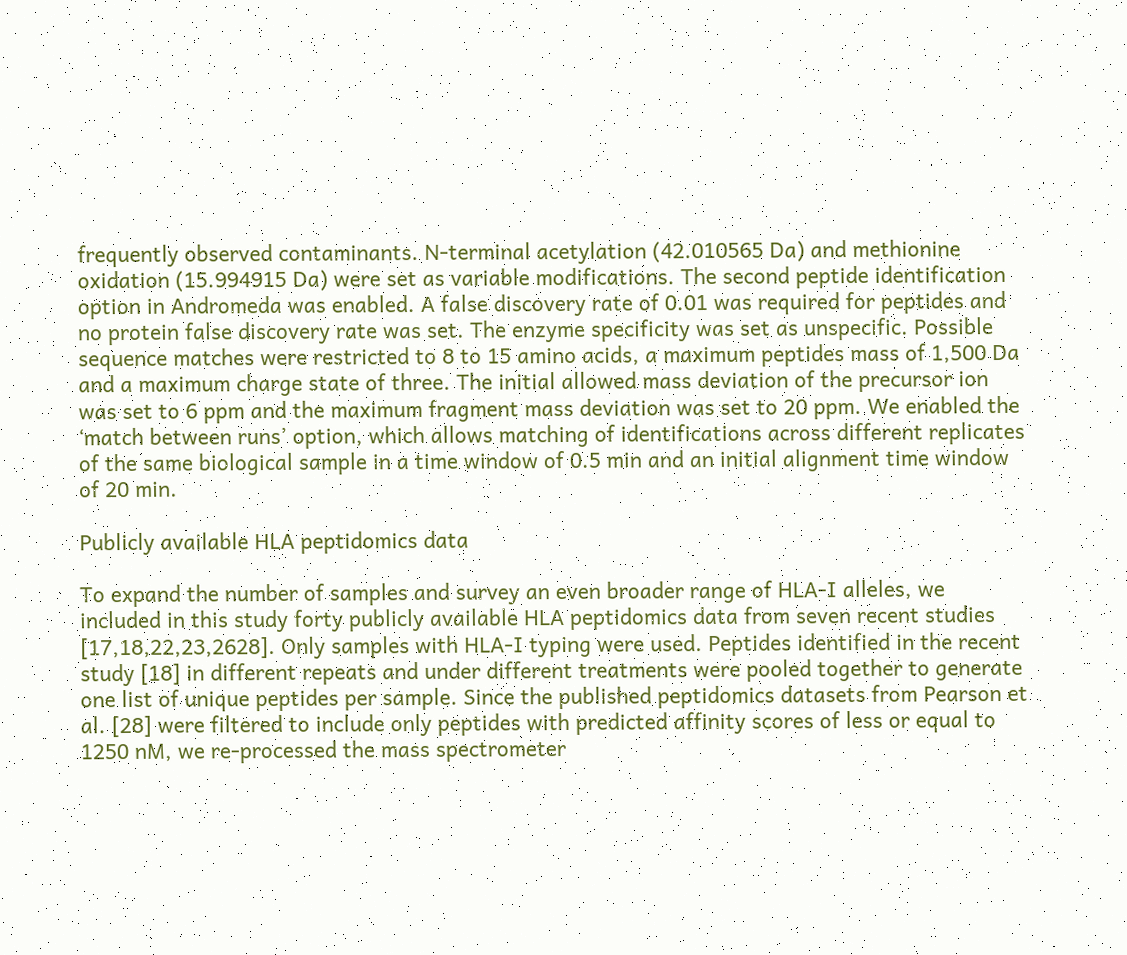frequently observed contaminants. N-terminal acetylation (42.010565 Da) and methionine oxidation (15.994915 Da) were set as variable modifications. The second peptide identification option in Andromeda was enabled. A false discovery rate of 0.01 was required for peptides and no protein false discovery rate was set. The enzyme specificity was set as unspecific. Possible sequence matches were restricted to 8 to 15 amino acids, a maximum peptides mass of 1,500 Da and a maximum charge state of three. The initial allowed mass deviation of the precursor ion was set to 6 ppm and the maximum fragment mass deviation was set to 20 ppm. We enabled the ‘match between runs’ option, which allows matching of identifications across different replicates of the same biological sample in a time window of 0.5 min and an initial alignment time window of 20 min.

Publicly available HLA peptidomics data

To expand the number of samples and survey an even broader range of HLA-I alleles, we included in this study forty publicly available HLA peptidomics data from seven recent studies [17,18,22,23,2628]. Only samples with HLA-I typing were used. Peptides identified in the recent study [18] in different repeats and under different treatments were pooled together to generate one list of unique peptides per sample. Since the published peptidomics datasets from Pearson et al. [28] were filtered to include only peptides with predicted affinity scores of less or equal to 1250 nM, we re-processed the mass spectrometer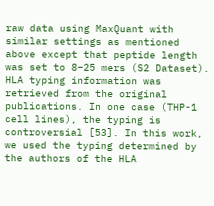raw data using MaxQuant with similar settings as mentioned above except that peptide length was set to 8–25 mers (S2 Dataset). HLA typing information was retrieved from the original publications. In one case (THP-1 cell lines), the typing is controversial [53]. In this work, we used the typing determined by the authors of the HLA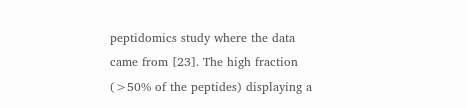peptidomics study where the data came from [23]. The high fraction (>50% of the peptides) displaying a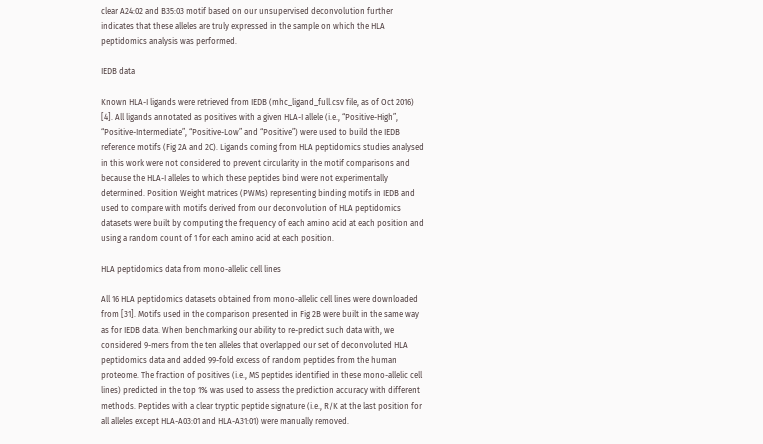clear A24:02 and B35:03 motif based on our unsupervised deconvolution further indicates that these alleles are truly expressed in the sample on which the HLA peptidomics analysis was performed.

IEDB data

Known HLA-I ligands were retrieved from IEDB (mhc_ligand_full.csv file, as of Oct 2016) [4]. All ligands annotated as positives with a given HLA-I allele (i.e., “Positive-High”, “Positive-Intermediate”, “Positive-Low” and “Positive”) were used to build the IEDB reference motifs (Fig 2A and 2C). Ligands coming from HLA peptidomics studies analysed in this work were not considered to prevent circularity in the motif comparisons and because the HLA-I alleles to which these peptides bind were not experimentally determined. Position Weight matrices (PWMs) representing binding motifs in IEDB and used to compare with motifs derived from our deconvolution of HLA peptidomics datasets were built by computing the frequency of each amino acid at each position and using a random count of 1 for each amino acid at each position.

HLA peptidomics data from mono-allelic cell lines

All 16 HLA peptidomics datasets obtained from mono-allelic cell lines were downloaded from [31]. Motifs used in the comparison presented in Fig 2B were built in the same way as for IEDB data. When benchmarking our ability to re-predict such data with, we considered 9-mers from the ten alleles that overlapped our set of deconvoluted HLA peptidomics data and added 99-fold excess of random peptides from the human proteome. The fraction of positives (i.e., MS peptides identified in these mono-allelic cell lines) predicted in the top 1% was used to assess the prediction accuracy with different methods. Peptides with a clear tryptic peptide signature (i.e., R/K at the last position for all alleles except HLA-A03:01 and HLA-A31:01) were manually removed.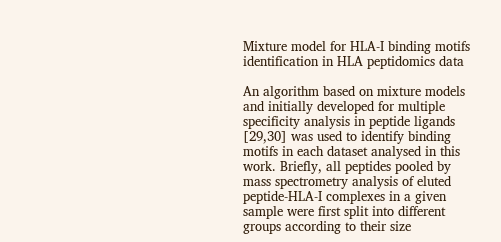Mixture model for HLA-I binding motifs identification in HLA peptidomics data

An algorithm based on mixture models and initially developed for multiple specificity analysis in peptide ligands [29,30] was used to identify binding motifs in each dataset analysed in this work. Briefly, all peptides pooled by mass spectrometry analysis of eluted peptide-HLA-I complexes in a given sample were first split into different groups according to their size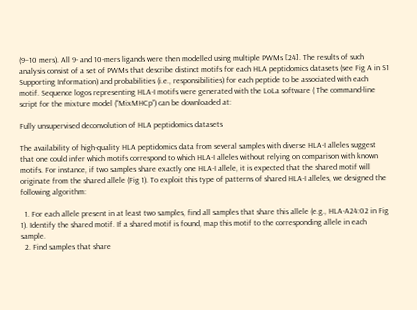(9–10 mers). All 9- and 10-mers ligands were then modelled using multiple PWMs [24]. The results of such analysis consist of a set of PWMs that describe distinct motifs for each HLA peptidomics datasets (see Fig A in S1 Supporting Information) and probabilities (i.e., responsibilities) for each peptide to be associated with each motif. Sequence logos representing HLA-I motifs were generated with the LoLa software ( The command-line script for the mixture model (“MixMHCp”) can be downloaded at:

Fully unsupervised deconvolution of HLA peptidomics datasets

The availability of high-quality HLA peptidomics data from several samples with diverse HLA-I alleles suggest that one could infer which motifs correspond to which HLA-I alleles without relying on comparison with known motifs. For instance, if two samples share exactly one HLA-I allele, it is expected that the shared motif will originate from the shared allele (Fig 1). To exploit this type of patterns of shared HLA-I alleles, we designed the following algorithm:

  1. For each allele present in at least two samples, find all samples that share this allele (e.g., HLA-A24:02 in Fig 1). Identify the shared motif. If a shared motif is found, map this motif to the corresponding allele in each sample.
  2. Find samples that share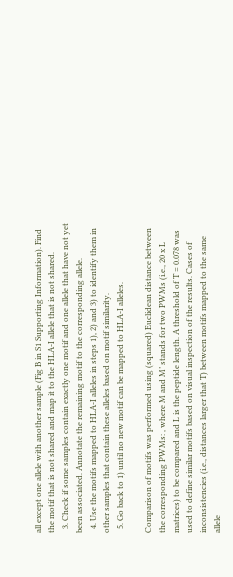all except one allele with another sample (Fig B in S1 Supporting Information). Find the motif that is not shared and map it to the HLA-I allele that is not shared.
  3. Check if some samples contain exactly one motif and one allele that have not yet been associated. Annotate the remaining motif to the corresponding allele.
  4. Use the motifs mapped to HLA-I alleles in steps 1), 2) and 3) to identify them in other samples that contain these alleles based on motif similarity.
  5. Go back to 1) until no new motif can be mapped to HLA-I alleles.

Comparison of motifs was performed using (squared) Euclidean distance between the corresponding PWMs: , where M and M’ stands for two PWMs (i.e., 20 x L matrices) to be compared and L is the peptide length. A threshold of T = 0.078 was used to define similar motifs based on visual inspection of the results. Cases of inconsistencies (i.e., distances larger that T) between motifs mapped to the same allele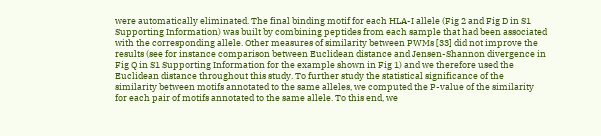were automatically eliminated. The final binding motif for each HLA-I allele (Fig 2 and Fig D in S1 Supporting Information) was built by combining peptides from each sample that had been associated with the corresponding allele. Other measures of similarity between PWMs [33] did not improve the results (see for instance comparison between Euclidean distance and Jensen-Shannon divergence in Fig Q in S1 Supporting Information for the example shown in Fig 1) and we therefore used the Euclidean distance throughout this study. To further study the statistical significance of the similarity between motifs annotated to the same alleles, we computed the P-value of the similarity for each pair of motifs annotated to the same allele. To this end, we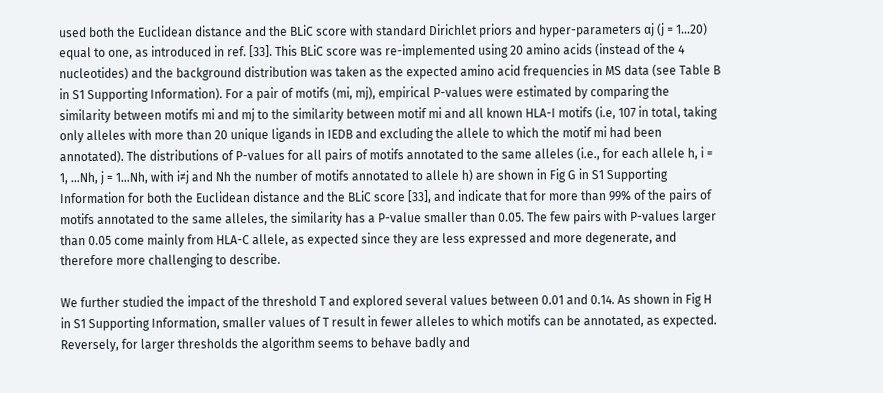used both the Euclidean distance and the BLiC score with standard Dirichlet priors and hyper-parameters αj (j = 1…20) equal to one, as introduced in ref. [33]. This BLiC score was re-implemented using 20 amino acids (instead of the 4 nucleotides) and the background distribution was taken as the expected amino acid frequencies in MS data (see Table B in S1 Supporting Information). For a pair of motifs (mi, mj), empirical P-values were estimated by comparing the similarity between motifs mi and mj to the similarity between motif mi and all known HLA-I motifs (i.e, 107 in total, taking only alleles with more than 20 unique ligands in IEDB and excluding the allele to which the motif mi had been annotated). The distributions of P-values for all pairs of motifs annotated to the same alleles (i.e., for each allele h, i = 1, …Nh, j = 1…Nh, with i≠j and Nh the number of motifs annotated to allele h) are shown in Fig G in S1 Supporting Information for both the Euclidean distance and the BLiC score [33], and indicate that for more than 99% of the pairs of motifs annotated to the same alleles, the similarity has a P-value smaller than 0.05. The few pairs with P-values larger than 0.05 come mainly from HLA-C allele, as expected since they are less expressed and more degenerate, and therefore more challenging to describe.

We further studied the impact of the threshold T and explored several values between 0.01 and 0.14. As shown in Fig H in S1 Supporting Information, smaller values of T result in fewer alleles to which motifs can be annotated, as expected. Reversely, for larger thresholds the algorithm seems to behave badly and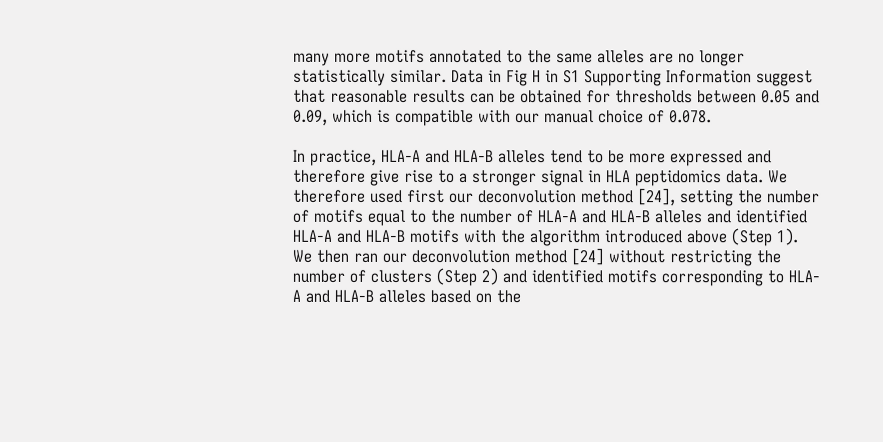many more motifs annotated to the same alleles are no longer statistically similar. Data in Fig H in S1 Supporting Information suggest that reasonable results can be obtained for thresholds between 0.05 and 0.09, which is compatible with our manual choice of 0.078.

In practice, HLA-A and HLA-B alleles tend to be more expressed and therefore give rise to a stronger signal in HLA peptidomics data. We therefore used first our deconvolution method [24], setting the number of motifs equal to the number of HLA-A and HLA-B alleles and identified HLA-A and HLA-B motifs with the algorithm introduced above (Step 1). We then ran our deconvolution method [24] without restricting the number of clusters (Step 2) and identified motifs corresponding to HLA-A and HLA-B alleles based on the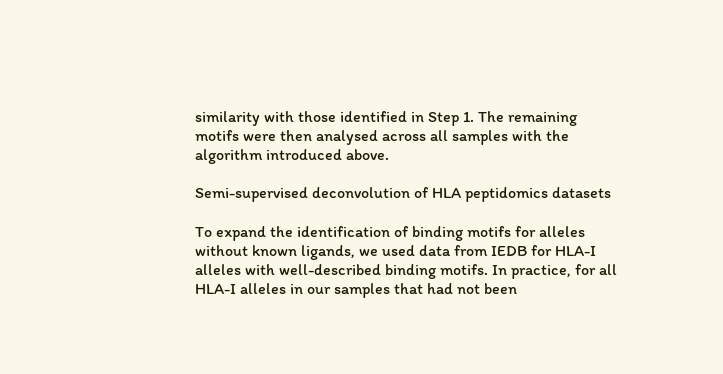similarity with those identified in Step 1. The remaining motifs were then analysed across all samples with the algorithm introduced above.

Semi-supervised deconvolution of HLA peptidomics datasets

To expand the identification of binding motifs for alleles without known ligands, we used data from IEDB for HLA-I alleles with well-described binding motifs. In practice, for all HLA-I alleles in our samples that had not been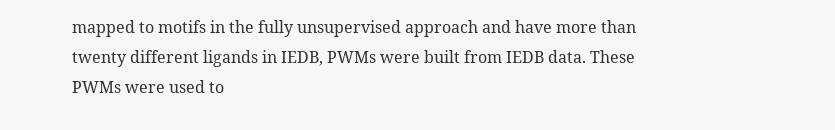mapped to motifs in the fully unsupervised approach and have more than twenty different ligands in IEDB, PWMs were built from IEDB data. These PWMs were used to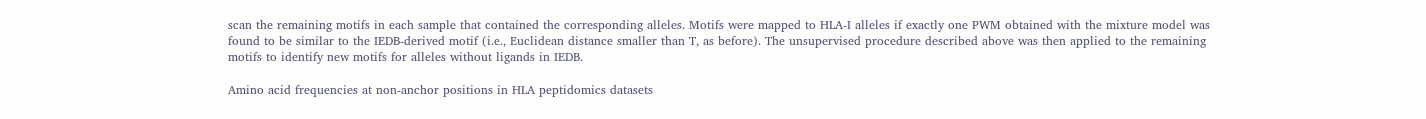scan the remaining motifs in each sample that contained the corresponding alleles. Motifs were mapped to HLA-I alleles if exactly one PWM obtained with the mixture model was found to be similar to the IEDB-derived motif (i.e., Euclidean distance smaller than T, as before). The unsupervised procedure described above was then applied to the remaining motifs to identify new motifs for alleles without ligands in IEDB.

Amino acid frequencies at non-anchor positions in HLA peptidomics datasets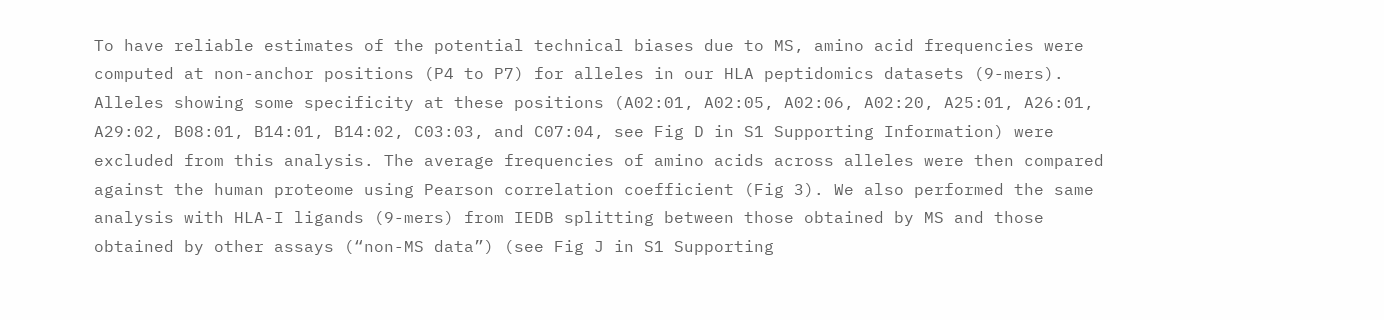To have reliable estimates of the potential technical biases due to MS, amino acid frequencies were computed at non-anchor positions (P4 to P7) for alleles in our HLA peptidomics datasets (9-mers). Alleles showing some specificity at these positions (A02:01, A02:05, A02:06, A02:20, A25:01, A26:01, A29:02, B08:01, B14:01, B14:02, C03:03, and C07:04, see Fig D in S1 Supporting Information) were excluded from this analysis. The average frequencies of amino acids across alleles were then compared against the human proteome using Pearson correlation coefficient (Fig 3). We also performed the same analysis with HLA-I ligands (9-mers) from IEDB splitting between those obtained by MS and those obtained by other assays (“non-MS data”) (see Fig J in S1 Supporting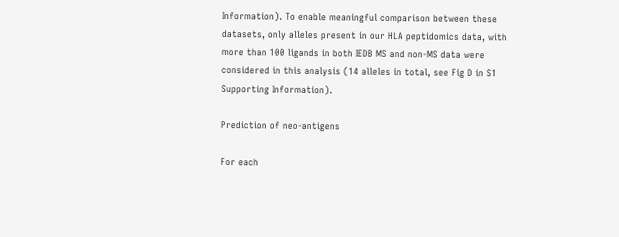Information). To enable meaningful comparison between these datasets, only alleles present in our HLA peptidomics data, with more than 100 ligands in both IEDB MS and non-MS data were considered in this analysis (14 alleles in total, see Fig D in S1 Supporting Information).

Prediction of neo-antigens

For each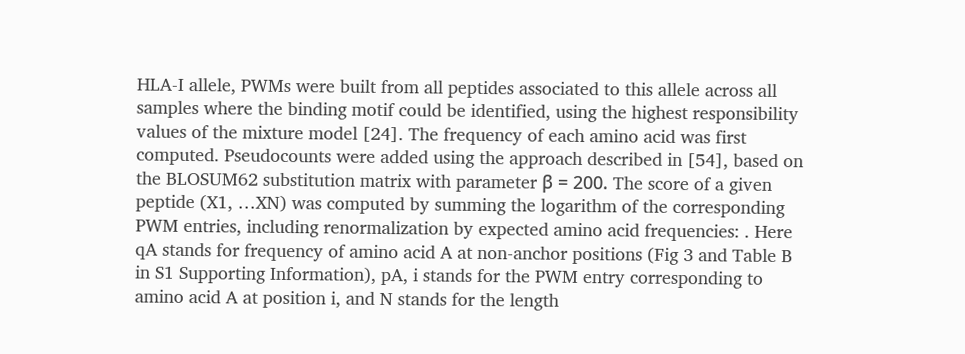HLA-I allele, PWMs were built from all peptides associated to this allele across all samples where the binding motif could be identified, using the highest responsibility values of the mixture model [24]. The frequency of each amino acid was first computed. Pseudocounts were added using the approach described in [54], based on the BLOSUM62 substitution matrix with parameter β = 200. The score of a given peptide (X1, …XN) was computed by summing the logarithm of the corresponding PWM entries, including renormalization by expected amino acid frequencies: . Here qA stands for frequency of amino acid A at non-anchor positions (Fig 3 and Table B in S1 Supporting Information), pA, i stands for the PWM entry corresponding to amino acid A at position i, and N stands for the length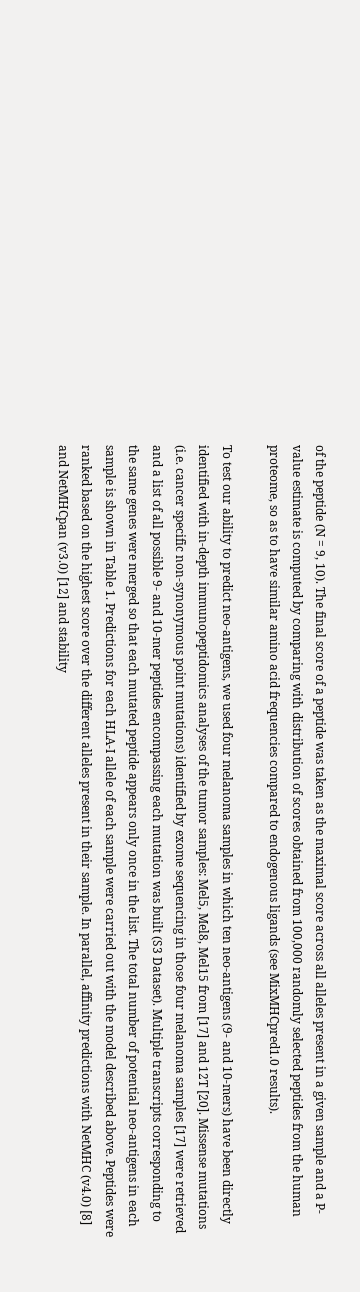of the peptide (N = 9, 10). The final score of a peptide was taken as the maximal score across all alleles present in a given sample and a P-value estimate is computed by comparing with distribution of scores obtained from 100,000 randomly selected peptides from the human proteome, so as to have similar amino acid frequencies compared to endogenous ligands (see MixMHCpred1.0 results).

To test our ability to predict neo-antigens, we used four melanoma samples in which ten neo-antigens (9- and 10-mers) have been directly identified with in-depth immunopeptidomics analyses of the tumor samples: Mel5, Mel8, Mel15 from [17] and 12T [20]. Missense mutations (i.e. cancer specific non-synonymous point mutations) identified by exome sequencing in those four melanoma samples [17] were retrieved and a list of all possible 9- and 10-mer peptides encompassing each mutation was built (S3 Dataset). Multiple transcripts corresponding to the same genes were merged so that each mutated peptide appears only once in the list. The total number of potential neo-antigens in each sample is shown in Table 1. Predictions for each HLA-I allele of each sample were carried out with the model described above. Peptides were ranked based on the highest score over the different alleles present in their sample. In parallel, affinity predictions with NetMHC (v4.0) [8] and NetMHCpan (v3.0) [12] and stability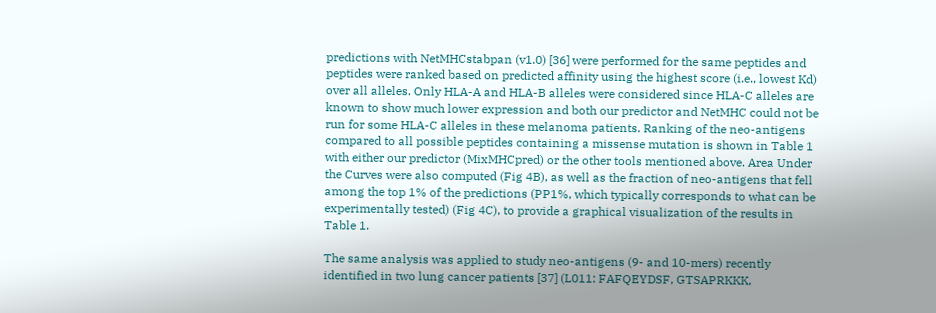predictions with NetMHCstabpan (v1.0) [36] were performed for the same peptides and peptides were ranked based on predicted affinity using the highest score (i.e., lowest Kd) over all alleles. Only HLA-A and HLA-B alleles were considered since HLA-C alleles are known to show much lower expression and both our predictor and NetMHC could not be run for some HLA-C alleles in these melanoma patients. Ranking of the neo-antigens compared to all possible peptides containing a missense mutation is shown in Table 1 with either our predictor (MixMHCpred) or the other tools mentioned above. Area Under the Curves were also computed (Fig 4B), as well as the fraction of neo-antigens that fell among the top 1% of the predictions (PP1%, which typically corresponds to what can be experimentally tested) (Fig 4C), to provide a graphical visualization of the results in Table 1.

The same analysis was applied to study neo-antigens (9- and 10-mers) recently identified in two lung cancer patients [37] (L011: FAFQEYDSF, GTSAPRKKK,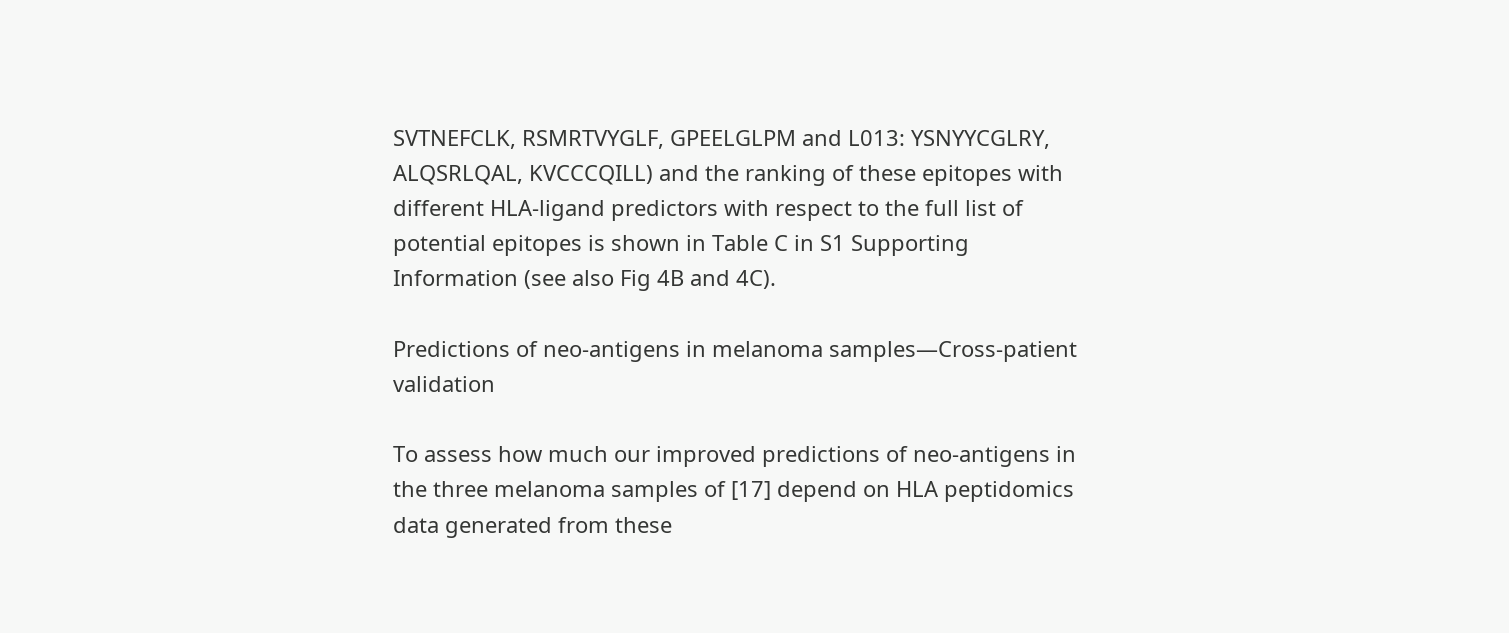SVTNEFCLK, RSMRTVYGLF, GPEELGLPM and L013: YSNYYCGLRY, ALQSRLQAL, KVCCCQILL) and the ranking of these epitopes with different HLA-ligand predictors with respect to the full list of potential epitopes is shown in Table C in S1 Supporting Information (see also Fig 4B and 4C).

Predictions of neo-antigens in melanoma samples—Cross-patient validation

To assess how much our improved predictions of neo-antigens in the three melanoma samples of [17] depend on HLA peptidomics data generated from these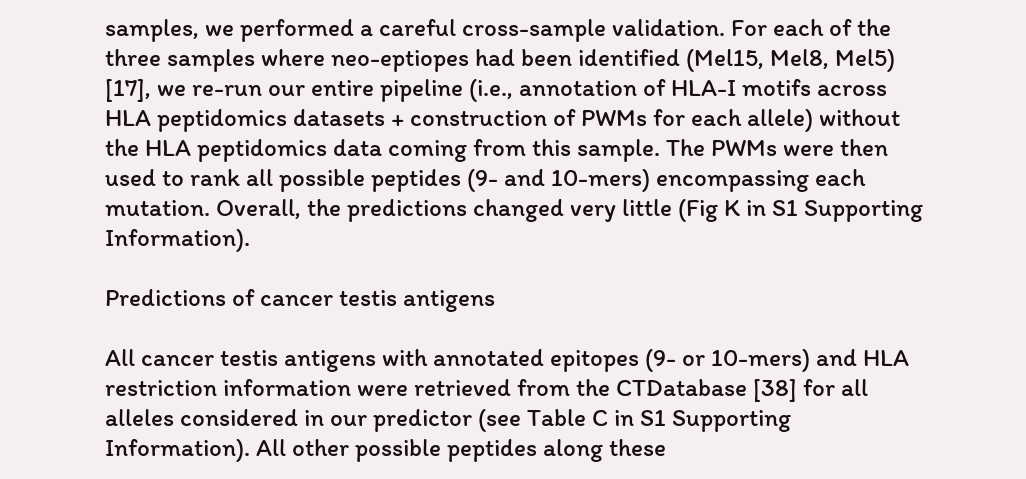samples, we performed a careful cross-sample validation. For each of the three samples where neo-eptiopes had been identified (Mel15, Mel8, Mel5) [17], we re-run our entire pipeline (i.e., annotation of HLA-I motifs across HLA peptidomics datasets + construction of PWMs for each allele) without the HLA peptidomics data coming from this sample. The PWMs were then used to rank all possible peptides (9- and 10-mers) encompassing each mutation. Overall, the predictions changed very little (Fig K in S1 Supporting Information).

Predictions of cancer testis antigens

All cancer testis antigens with annotated epitopes (9- or 10-mers) and HLA restriction information were retrieved from the CTDatabase [38] for all alleles considered in our predictor (see Table C in S1 Supporting Information). All other possible peptides along these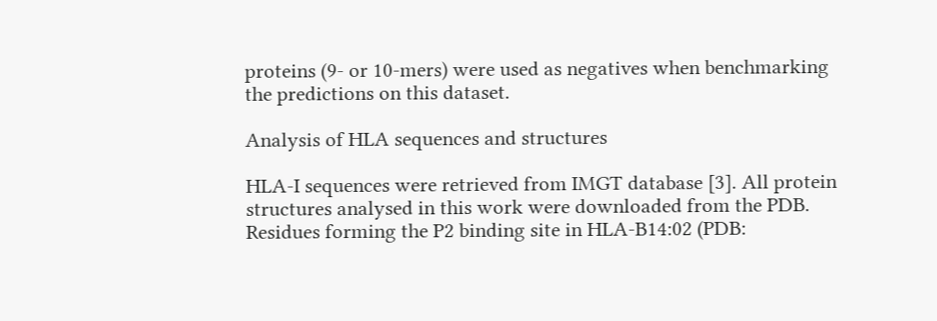proteins (9- or 10-mers) were used as negatives when benchmarking the predictions on this dataset.

Analysis of HLA sequences and structures

HLA-I sequences were retrieved from IMGT database [3]. All protein structures analysed in this work were downloaded from the PDB. Residues forming the P2 binding site in HLA-B14:02 (PDB: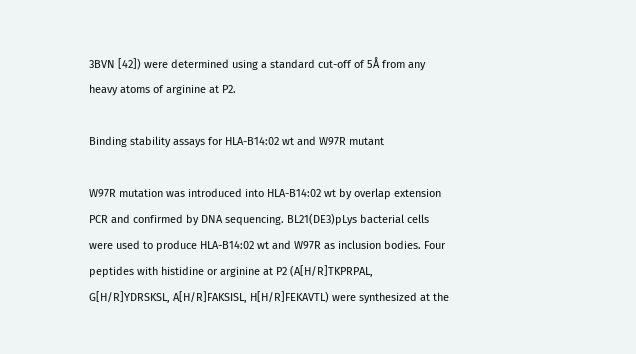3BVN [42]) were determined using a standard cut-off of 5Å from any heavy atoms of arginine at P2.

Binding stability assays for HLA-B14:02 wt and W97R mutant

W97R mutation was introduced into HLA-B14:02 wt by overlap extension PCR and confirmed by DNA sequencing. BL21(DE3)pLys bacterial cells were used to produce HLA-B14:02 wt and W97R as inclusion bodies. Four peptides with histidine or arginine at P2 (A[H/R]TKPRPAL, G[H/R]YDRSKSL, A[H/R]FAKSISL, H[H/R]FEKAVTL) were synthesized at the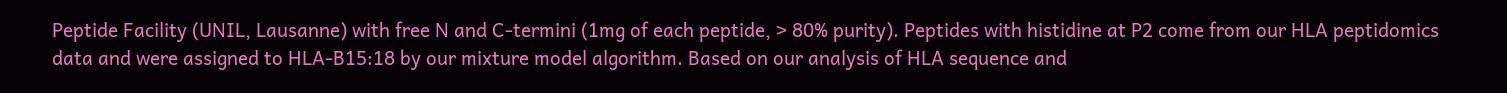Peptide Facility (UNIL, Lausanne) with free N and C-termini (1mg of each peptide, > 80% purity). Peptides with histidine at P2 come from our HLA peptidomics data and were assigned to HLA-B15:18 by our mixture model algorithm. Based on our analysis of HLA sequence and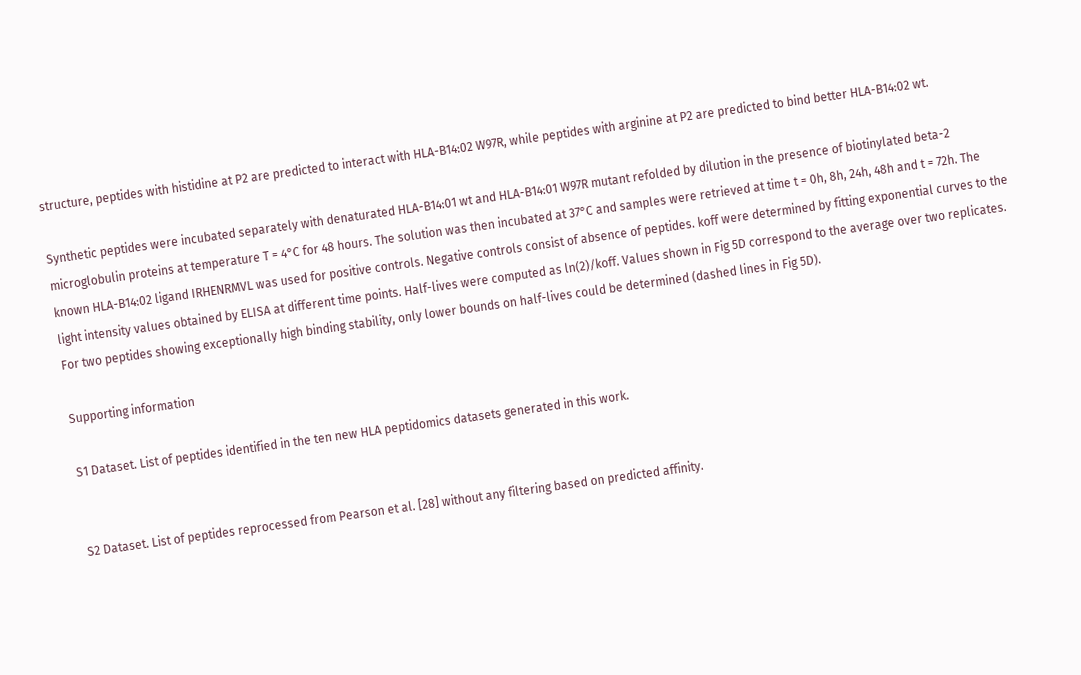structure, peptides with histidine at P2 are predicted to interact with HLA-B14:02 W97R, while peptides with arginine at P2 are predicted to bind better HLA-B14:02 wt.

Synthetic peptides were incubated separately with denaturated HLA-B14:01 wt and HLA-B14:01 W97R mutant refolded by dilution in the presence of biotinylated beta-2 microglobulin proteins at temperature T = 4°C for 48 hours. The solution was then incubated at 37°C and samples were retrieved at time t = 0h, 8h, 24h, 48h and t = 72h. The known HLA-B14:02 ligand IRHENRMVL was used for positive controls. Negative controls consist of absence of peptides. koff were determined by fitting exponential curves to the light intensity values obtained by ELISA at different time points. Half-lives were computed as ln(2)/koff. Values shown in Fig 5D correspond to the average over two replicates. For two peptides showing exceptionally high binding stability, only lower bounds on half-lives could be determined (dashed lines in Fig 5D).

Supporting information

S1 Dataset. List of peptides identified in the ten new HLA peptidomics datasets generated in this work.


S2 Dataset. List of peptides reprocessed from Pearson et al. [28] without any filtering based on predicted affinity.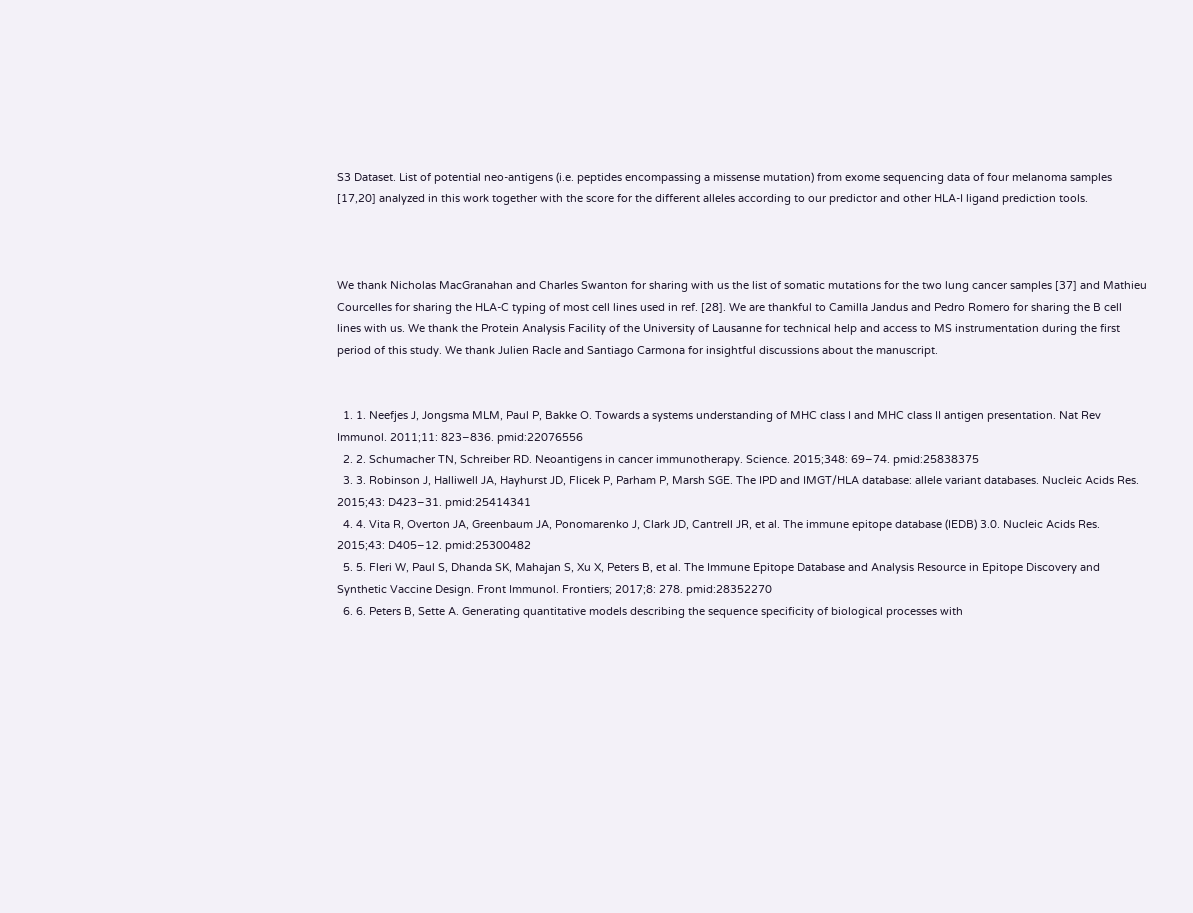S3 Dataset. List of potential neo-antigens (i.e. peptides encompassing a missense mutation) from exome sequencing data of four melanoma samples [17,20] analyzed in this work together with the score for the different alleles according to our predictor and other HLA-I ligand prediction tools.



We thank Nicholas MacGranahan and Charles Swanton for sharing with us the list of somatic mutations for the two lung cancer samples [37] and Mathieu Courcelles for sharing the HLA-C typing of most cell lines used in ref. [28]. We are thankful to Camilla Jandus and Pedro Romero for sharing the B cell lines with us. We thank the Protein Analysis Facility of the University of Lausanne for technical help and access to MS instrumentation during the first period of this study. We thank Julien Racle and Santiago Carmona for insightful discussions about the manuscript.


  1. 1. Neefjes J, Jongsma MLM, Paul P, Bakke O. Towards a systems understanding of MHC class I and MHC class II antigen presentation. Nat Rev Immunol. 2011;11: 823–836. pmid:22076556
  2. 2. Schumacher TN, Schreiber RD. Neoantigens in cancer immunotherapy. Science. 2015;348: 69–74. pmid:25838375
  3. 3. Robinson J, Halliwell JA, Hayhurst JD, Flicek P, Parham P, Marsh SGE. The IPD and IMGT/HLA database: allele variant databases. Nucleic Acids Res. 2015;43: D423–31. pmid:25414341
  4. 4. Vita R, Overton JA, Greenbaum JA, Ponomarenko J, Clark JD, Cantrell JR, et al. The immune epitope database (IEDB) 3.0. Nucleic Acids Res. 2015;43: D405–12. pmid:25300482
  5. 5. Fleri W, Paul S, Dhanda SK, Mahajan S, Xu X, Peters B, et al. The Immune Epitope Database and Analysis Resource in Epitope Discovery and Synthetic Vaccine Design. Front Immunol. Frontiers; 2017;8: 278. pmid:28352270
  6. 6. Peters B, Sette A. Generating quantitative models describing the sequence specificity of biological processes with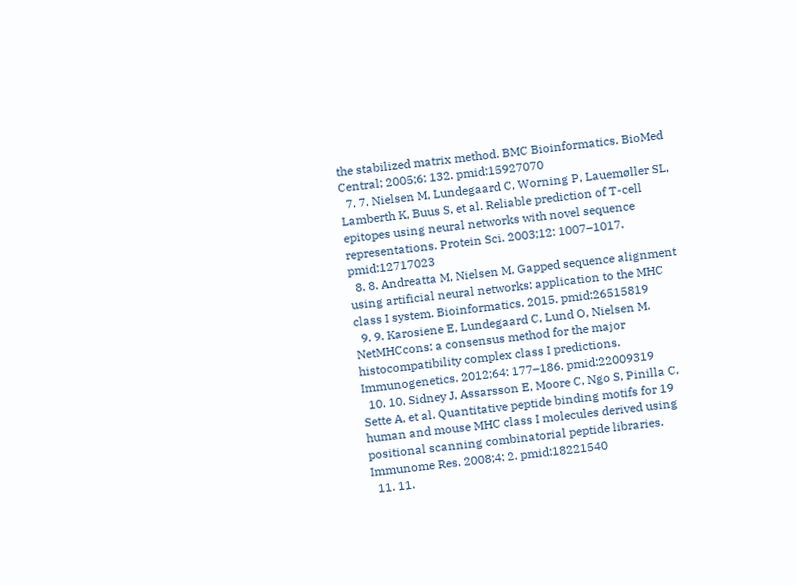the stabilized matrix method. BMC Bioinformatics. BioMed Central; 2005;6: 132. pmid:15927070
  7. 7. Nielsen M, Lundegaard C, Worning P, Lauemøller SL, Lamberth K, Buus S, et al. Reliable prediction of T-cell epitopes using neural networks with novel sequence representations. Protein Sci. 2003;12: 1007–1017. pmid:12717023
  8. 8. Andreatta M, Nielsen M. Gapped sequence alignment using artificial neural networks: application to the MHC class I system. Bioinformatics. 2015. pmid:26515819
  9. 9. Karosiene E, Lundegaard C, Lund O, Nielsen M. NetMHCcons: a consensus method for the major histocompatibility complex class I predictions. Immunogenetics. 2012;64: 177–186. pmid:22009319
  10. 10. Sidney J, Assarsson E, Moore C, Ngo S, Pinilla C, Sette A, et al. Quantitative peptide binding motifs for 19 human and mouse MHC class I molecules derived using positional scanning combinatorial peptide libraries. Immunome Res. 2008;4: 2. pmid:18221540
  11. 11.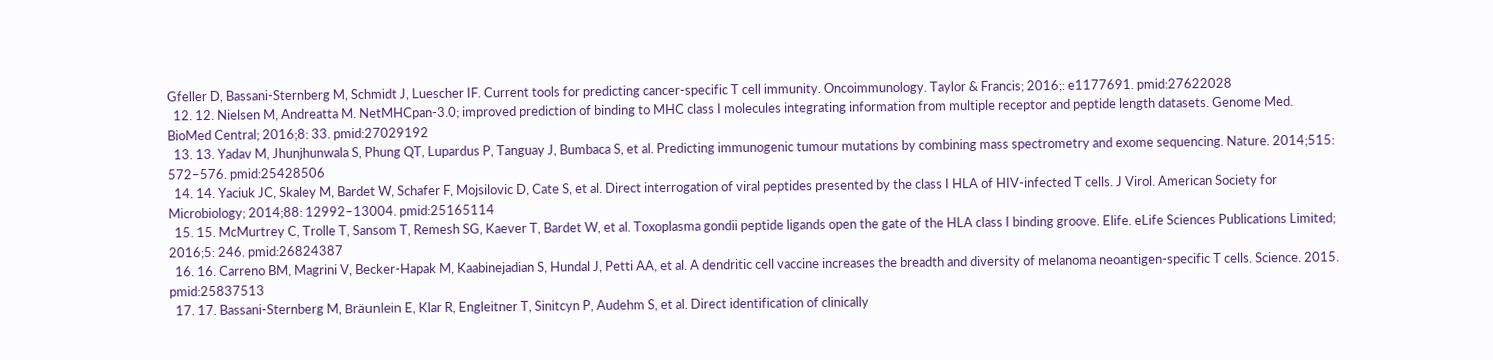Gfeller D, Bassani-Sternberg M, Schmidt J, Luescher IF. Current tools for predicting cancer-specific T cell immunity. Oncoimmunology. Taylor & Francis; 2016;: e1177691. pmid:27622028
  12. 12. Nielsen M, Andreatta M. NetMHCpan-3.0; improved prediction of binding to MHC class I molecules integrating information from multiple receptor and peptide length datasets. Genome Med. BioMed Central; 2016;8: 33. pmid:27029192
  13. 13. Yadav M, Jhunjhunwala S, Phung QT, Lupardus P, Tanguay J, Bumbaca S, et al. Predicting immunogenic tumour mutations by combining mass spectrometry and exome sequencing. Nature. 2014;515: 572–576. pmid:25428506
  14. 14. Yaciuk JC, Skaley M, Bardet W, Schafer F, Mojsilovic D, Cate S, et al. Direct interrogation of viral peptides presented by the class I HLA of HIV-infected T cells. J Virol. American Society for Microbiology; 2014;88: 12992–13004. pmid:25165114
  15. 15. McMurtrey C, Trolle T, Sansom T, Remesh SG, Kaever T, Bardet W, et al. Toxoplasma gondii peptide ligands open the gate of the HLA class I binding groove. Elife. eLife Sciences Publications Limited; 2016;5: 246. pmid:26824387
  16. 16. Carreno BM, Magrini V, Becker-Hapak M, Kaabinejadian S, Hundal J, Petti AA, et al. A dendritic cell vaccine increases the breadth and diversity of melanoma neoantigen-specific T cells. Science. 2015. pmid:25837513
  17. 17. Bassani-Sternberg M, Bräunlein E, Klar R, Engleitner T, Sinitcyn P, Audehm S, et al. Direct identification of clinically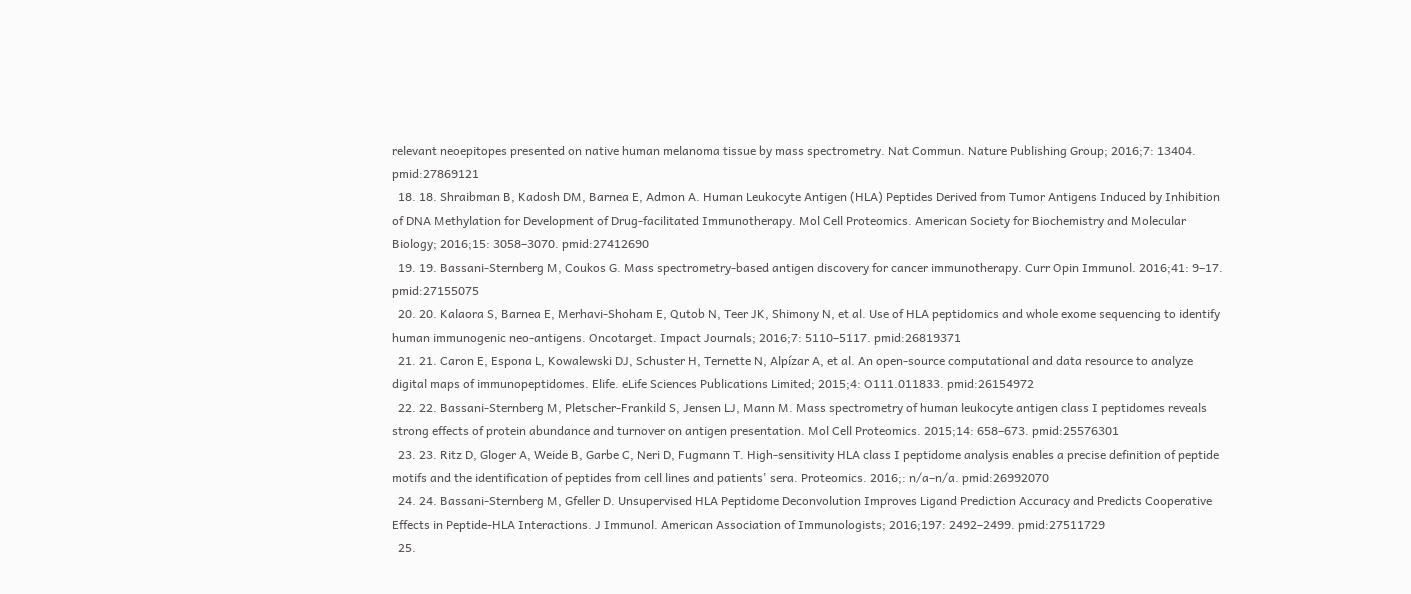relevant neoepitopes presented on native human melanoma tissue by mass spectrometry. Nat Commun. Nature Publishing Group; 2016;7: 13404. pmid:27869121
  18. 18. Shraibman B, Kadosh DM, Barnea E, Admon A. Human Leukocyte Antigen (HLA) Peptides Derived from Tumor Antigens Induced by Inhibition of DNA Methylation for Development of Drug-facilitated Immunotherapy. Mol Cell Proteomics. American Society for Biochemistry and Molecular Biology; 2016;15: 3058–3070. pmid:27412690
  19. 19. Bassani-Sternberg M, Coukos G. Mass spectrometry-based antigen discovery for cancer immunotherapy. Curr Opin Immunol. 2016;41: 9–17. pmid:27155075
  20. 20. Kalaora S, Barnea E, Merhavi-Shoham E, Qutob N, Teer JK, Shimony N, et al. Use of HLA peptidomics and whole exome sequencing to identify human immunogenic neo-antigens. Oncotarget. Impact Journals; 2016;7: 5110–5117. pmid:26819371
  21. 21. Caron E, Espona L, Kowalewski DJ, Schuster H, Ternette N, Alpízar A, et al. An open-source computational and data resource to analyze digital maps of immunopeptidomes. Elife. eLife Sciences Publications Limited; 2015;4: O111.011833. pmid:26154972
  22. 22. Bassani-Sternberg M, Pletscher-Frankild S, Jensen LJ, Mann M. Mass spectrometry of human leukocyte antigen class I peptidomes reveals strong effects of protein abundance and turnover on antigen presentation. Mol Cell Proteomics. 2015;14: 658–673. pmid:25576301
  23. 23. Ritz D, Gloger A, Weide B, Garbe C, Neri D, Fugmann T. High-sensitivity HLA class I peptidome analysis enables a precise definition of peptide motifs and the identification of peptides from cell lines and patients' sera. Proteomics. 2016;: n/a–n/a. pmid:26992070
  24. 24. Bassani-Sternberg M, Gfeller D. Unsupervised HLA Peptidome Deconvolution Improves Ligand Prediction Accuracy and Predicts Cooperative Effects in Peptide-HLA Interactions. J Immunol. American Association of Immunologists; 2016;197: 2492–2499. pmid:27511729
  25.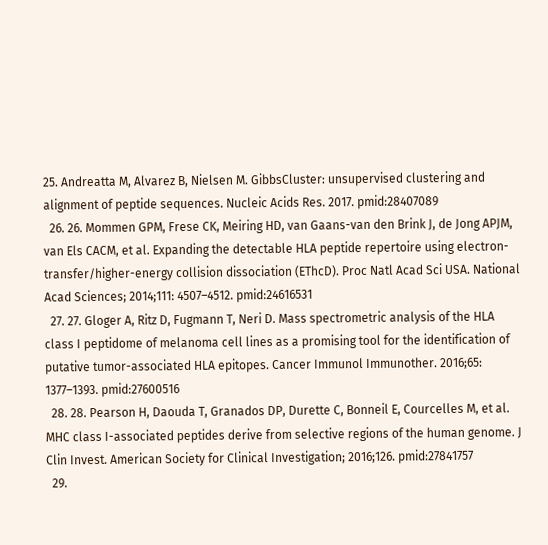25. Andreatta M, Alvarez B, Nielsen M. GibbsCluster: unsupervised clustering and alignment of peptide sequences. Nucleic Acids Res. 2017. pmid:28407089
  26. 26. Mommen GPM, Frese CK, Meiring HD, van Gaans-van den Brink J, de Jong APJM, van Els CACM, et al. Expanding the detectable HLA peptide repertoire using electron-transfer/higher-energy collision dissociation (EThcD). Proc Natl Acad Sci USA. National Acad Sciences; 2014;111: 4507–4512. pmid:24616531
  27. 27. Gloger A, Ritz D, Fugmann T, Neri D. Mass spectrometric analysis of the HLA class I peptidome of melanoma cell lines as a promising tool for the identification of putative tumor-associated HLA epitopes. Cancer Immunol Immunother. 2016;65: 1377–1393. pmid:27600516
  28. 28. Pearson H, Daouda T, Granados DP, Durette C, Bonneil E, Courcelles M, et al. MHC class I-associated peptides derive from selective regions of the human genome. J Clin Invest. American Society for Clinical Investigation; 2016;126. pmid:27841757
  29.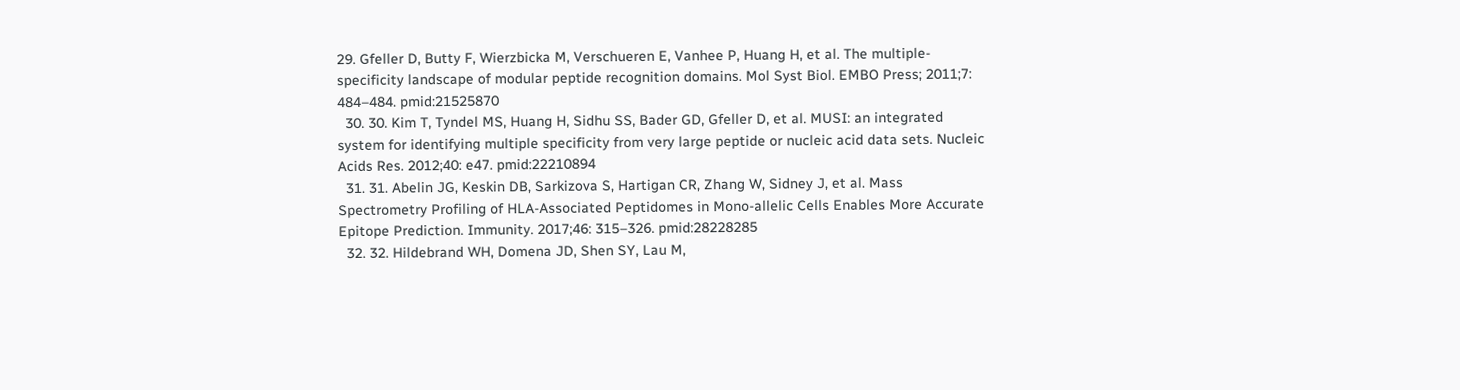29. Gfeller D, Butty F, Wierzbicka M, Verschueren E, Vanhee P, Huang H, et al. The multiple-specificity landscape of modular peptide recognition domains. Mol Syst Biol. EMBO Press; 2011;7: 484–484. pmid:21525870
  30. 30. Kim T, Tyndel MS, Huang H, Sidhu SS, Bader GD, Gfeller D, et al. MUSI: an integrated system for identifying multiple specificity from very large peptide or nucleic acid data sets. Nucleic Acids Res. 2012;40: e47. pmid:22210894
  31. 31. Abelin JG, Keskin DB, Sarkizova S, Hartigan CR, Zhang W, Sidney J, et al. Mass Spectrometry Profiling of HLA-Associated Peptidomes in Mono-allelic Cells Enables More Accurate Epitope Prediction. Immunity. 2017;46: 315–326. pmid:28228285
  32. 32. Hildebrand WH, Domena JD, Shen SY, Lau M,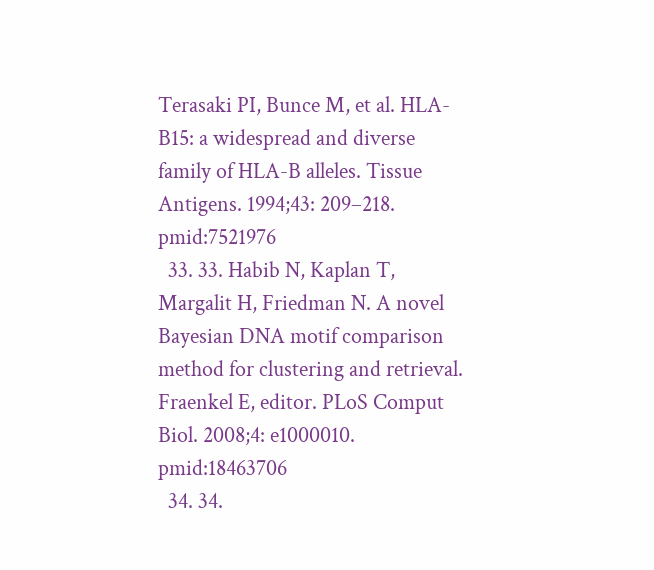Terasaki PI, Bunce M, et al. HLA-B15: a widespread and diverse family of HLA-B alleles. Tissue Antigens. 1994;43: 209–218. pmid:7521976
  33. 33. Habib N, Kaplan T, Margalit H, Friedman N. A novel Bayesian DNA motif comparison method for clustering and retrieval. Fraenkel E, editor. PLoS Comput Biol. 2008;4: e1000010. pmid:18463706
  34. 34.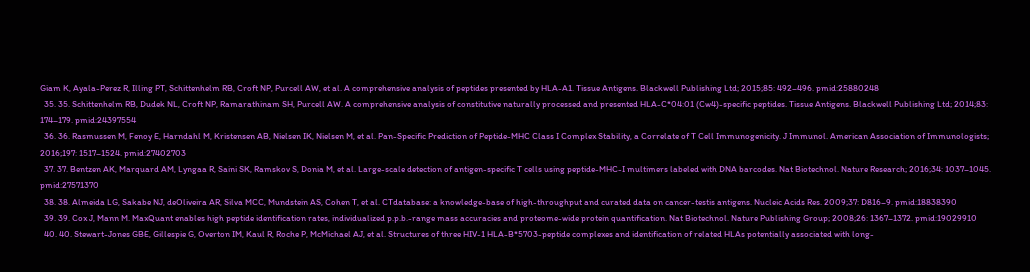Giam K, Ayala-Perez R, Illing PT, Schittenhelm RB, Croft NP, Purcell AW, et al. A comprehensive analysis of peptides presented by HLA-A1. Tissue Antigens. Blackwell Publishing Ltd; 2015;85: 492–496. pmid:25880248
  35. 35. Schittenhelm RB, Dudek NL, Croft NP, Ramarathinam SH, Purcell AW. A comprehensive analysis of constitutive naturally processed and presented HLA-C*04:01 (Cw4)-specific peptides. Tissue Antigens. Blackwell Publishing Ltd; 2014;83: 174–179. pmid:24397554
  36. 36. Rasmussen M, Fenoy E, Harndahl M, Kristensen AB, Nielsen IK, Nielsen M, et al. Pan-Specific Prediction of Peptide-MHC Class I Complex Stability, a Correlate of T Cell Immunogenicity. J Immunol. American Association of Immunologists; 2016;197: 1517–1524. pmid:27402703
  37. 37. Bentzen AK, Marquard AM, Lyngaa R, Saini SK, Ramskov S, Donia M, et al. Large-scale detection of antigen-specific T cells using peptide-MHC-I multimers labeled with DNA barcodes. Nat Biotechnol. Nature Research; 2016;34: 1037–1045. pmid:27571370
  38. 38. Almeida LG, Sakabe NJ, deOliveira AR, Silva MCC, Mundstein AS, Cohen T, et al. CTdatabase: a knowledge-base of high-throughput and curated data on cancer-testis antigens. Nucleic Acids Res. 2009;37: D816–9. pmid:18838390
  39. 39. Cox J, Mann M. MaxQuant enables high peptide identification rates, individualized p.p.b.-range mass accuracies and proteome-wide protein quantification. Nat Biotechnol. Nature Publishing Group; 2008;26: 1367–1372. pmid:19029910
  40. 40. Stewart-Jones GBE, Gillespie G, Overton IM, Kaul R, Roche P, McMichael AJ, et al. Structures of three HIV-1 HLA-B*5703-peptide complexes and identification of related HLAs potentially associated with long-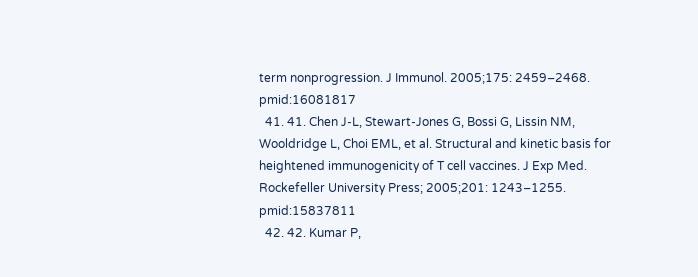term nonprogression. J Immunol. 2005;175: 2459–2468. pmid:16081817
  41. 41. Chen J-L, Stewart-Jones G, Bossi G, Lissin NM, Wooldridge L, Choi EML, et al. Structural and kinetic basis for heightened immunogenicity of T cell vaccines. J Exp Med. Rockefeller University Press; 2005;201: 1243–1255. pmid:15837811
  42. 42. Kumar P,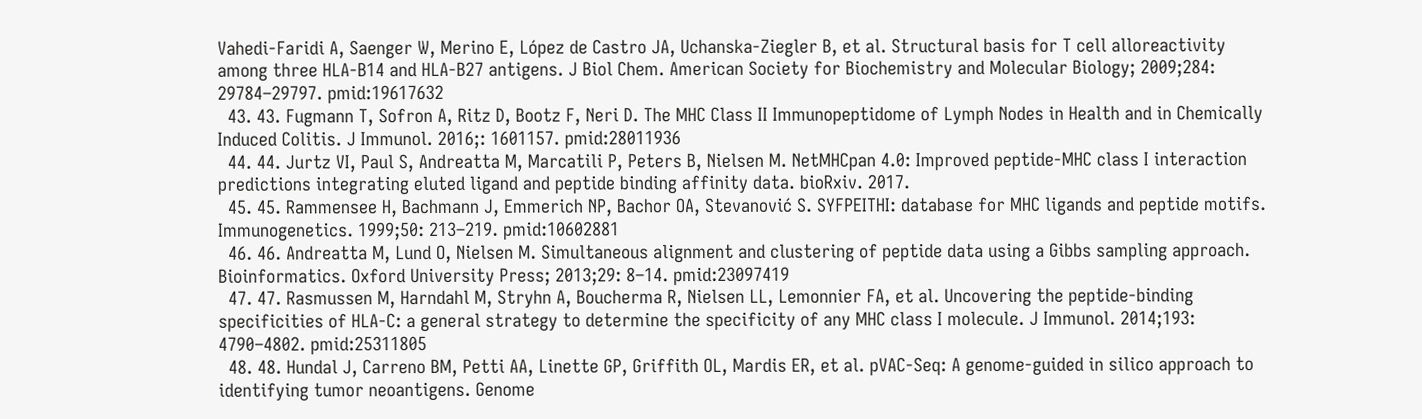Vahedi-Faridi A, Saenger W, Merino E, López de Castro JA, Uchanska-Ziegler B, et al. Structural basis for T cell alloreactivity among three HLA-B14 and HLA-B27 antigens. J Biol Chem. American Society for Biochemistry and Molecular Biology; 2009;284: 29784–29797. pmid:19617632
  43. 43. Fugmann T, Sofron A, Ritz D, Bootz F, Neri D. The MHC Class II Immunopeptidome of Lymph Nodes in Health and in Chemically Induced Colitis. J Immunol. 2016;: 1601157. pmid:28011936
  44. 44. Jurtz VI, Paul S, Andreatta M, Marcatili P, Peters B, Nielsen M. NetMHCpan 4.0: Improved peptide-MHC class I interaction predictions integrating eluted ligand and peptide binding affinity data. bioRxiv. 2017.
  45. 45. Rammensee H, Bachmann J, Emmerich NP, Bachor OA, Stevanović S. SYFPEITHI: database for MHC ligands and peptide motifs. Immunogenetics. 1999;50: 213–219. pmid:10602881
  46. 46. Andreatta M, Lund O, Nielsen M. Simultaneous alignment and clustering of peptide data using a Gibbs sampling approach. Bioinformatics. Oxford University Press; 2013;29: 8–14. pmid:23097419
  47. 47. Rasmussen M, Harndahl M, Stryhn A, Boucherma R, Nielsen LL, Lemonnier FA, et al. Uncovering the peptide-binding specificities of HLA-C: a general strategy to determine the specificity of any MHC class I molecule. J Immunol. 2014;193: 4790–4802. pmid:25311805
  48. 48. Hundal J, Carreno BM, Petti AA, Linette GP, Griffith OL, Mardis ER, et al. pVAC-Seq: A genome-guided in silico approach to identifying tumor neoantigens. Genome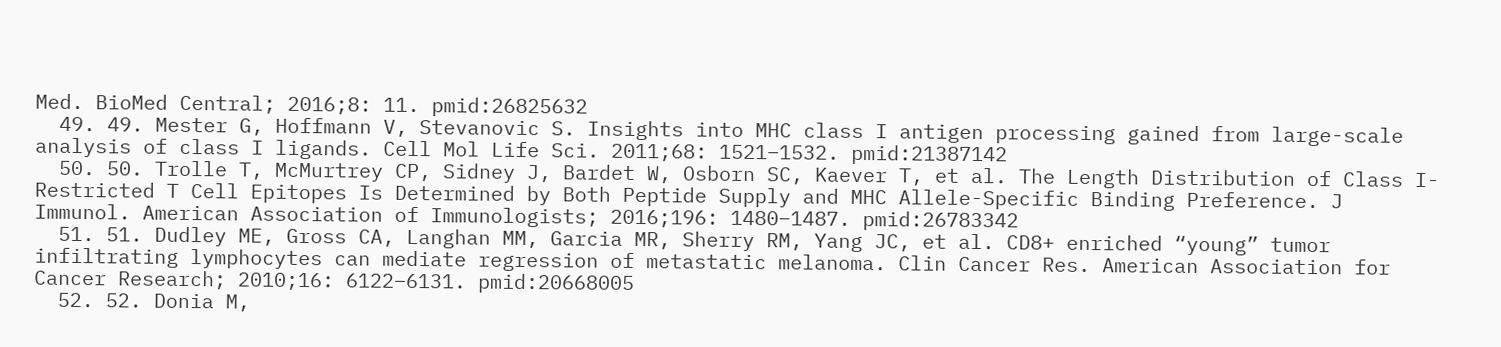Med. BioMed Central; 2016;8: 11. pmid:26825632
  49. 49. Mester G, Hoffmann V, Stevanovic S. Insights into MHC class I antigen processing gained from large-scale analysis of class I ligands. Cell Mol Life Sci. 2011;68: 1521–1532. pmid:21387142
  50. 50. Trolle T, McMurtrey CP, Sidney J, Bardet W, Osborn SC, Kaever T, et al. The Length Distribution of Class I-Restricted T Cell Epitopes Is Determined by Both Peptide Supply and MHC Allele-Specific Binding Preference. J Immunol. American Association of Immunologists; 2016;196: 1480–1487. pmid:26783342
  51. 51. Dudley ME, Gross CA, Langhan MM, Garcia MR, Sherry RM, Yang JC, et al. CD8+ enriched “young” tumor infiltrating lymphocytes can mediate regression of metastatic melanoma. Clin Cancer Res. American Association for Cancer Research; 2010;16: 6122–6131. pmid:20668005
  52. 52. Donia M,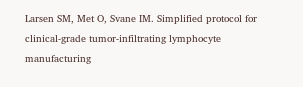Larsen SM, Met O, Svane IM. Simplified protocol for clinical-grade tumor-infiltrating lymphocyte manufacturing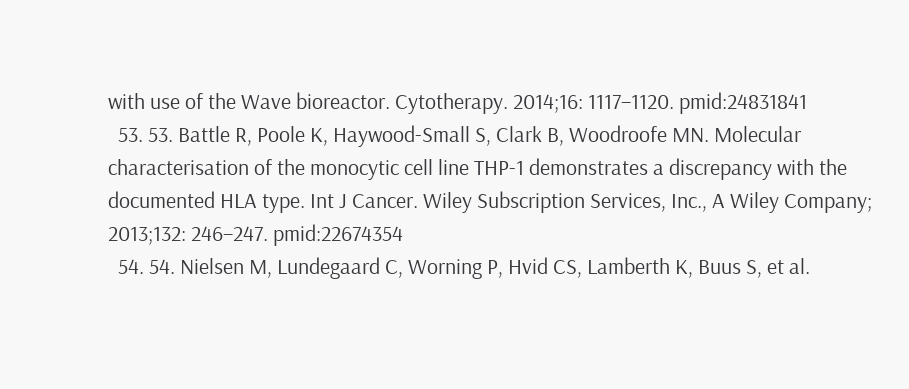with use of the Wave bioreactor. Cytotherapy. 2014;16: 1117–1120. pmid:24831841
  53. 53. Battle R, Poole K, Haywood-Small S, Clark B, Woodroofe MN. Molecular characterisation of the monocytic cell line THP-1 demonstrates a discrepancy with the documented HLA type. Int J Cancer. Wiley Subscription Services, Inc., A Wiley Company; 2013;132: 246–247. pmid:22674354
  54. 54. Nielsen M, Lundegaard C, Worning P, Hvid CS, Lamberth K, Buus S, et al.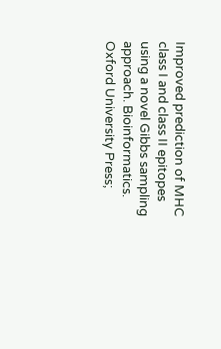Improved prediction of MHC class I and class II epitopes using a novel Gibbs sampling approach. Bioinformatics. Oxford University Press;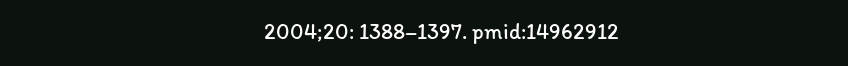2004;20: 1388–1397. pmid:14962912